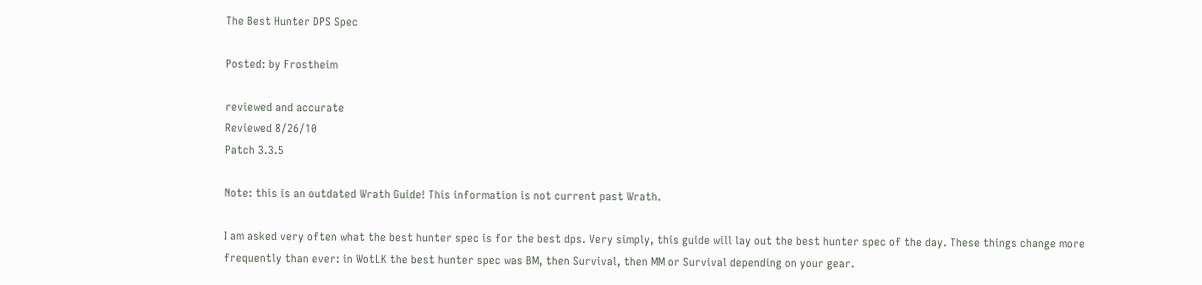The Best Hunter DPS Spec

Posted: by Frostheim

reviewed and accurate
Reviewed 8/26/10
Patch 3.3.5

Note: this is an outdated Wrath Guide! This information is not current past Wrath.

I am asked very often what the best hunter spec is for the best dps. Very simply, this guide will lay out the best hunter spec of the day. These things change more frequently than ever: in WotLK the best hunter spec was BM, then Survival, then MM or Survival depending on your gear.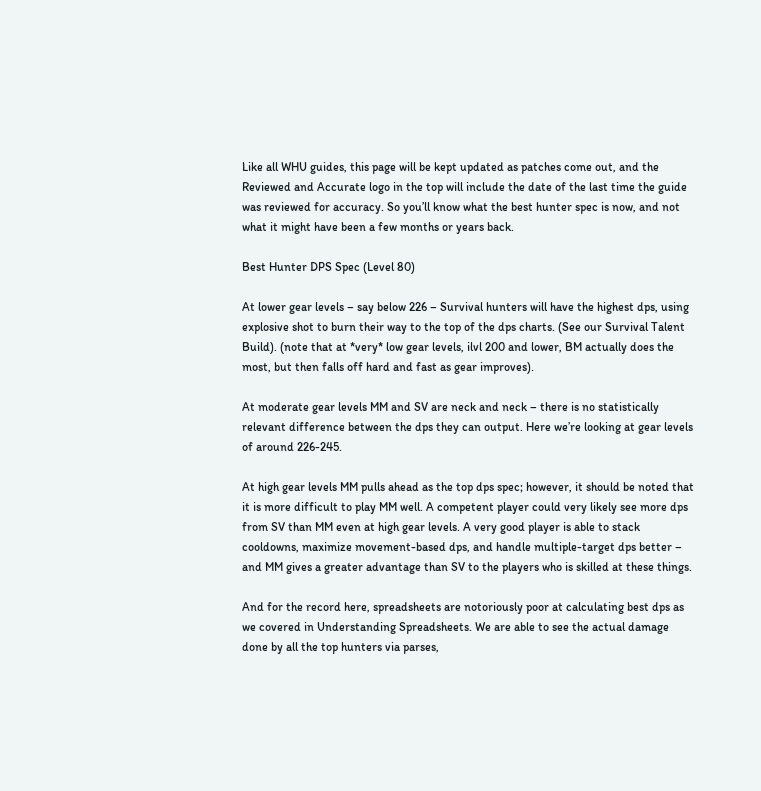Like all WHU guides, this page will be kept updated as patches come out, and the Reviewed and Accurate logo in the top will include the date of the last time the guide was reviewed for accuracy. So you’ll know what the best hunter spec is now, and not what it might have been a few months or years back.

Best Hunter DPS Spec (Level 80)

At lower gear levels – say below 226 – Survival hunters will have the highest dps, using explosive shot to burn their way to the top of the dps charts. (See our Survival Talent Build). (note that at *very* low gear levels, ilvl 200 and lower, BM actually does the most, but then falls off hard and fast as gear improves).

At moderate gear levels MM and SV are neck and neck – there is no statistically relevant difference between the dps they can output. Here we’re looking at gear levels of around 226-245.

At high gear levels MM pulls ahead as the top dps spec; however, it should be noted that it is more difficult to play MM well. A competent player could very likely see more dps from SV than MM even at high gear levels. A very good player is able to stack cooldowns, maximize movement-based dps, and handle multiple-target dps better – and MM gives a greater advantage than SV to the players who is skilled at these things.

And for the record here, spreadsheets are notoriously poor at calculating best dps as we covered in Understanding Spreadsheets. We are able to see the actual damage done by all the top hunters via parses,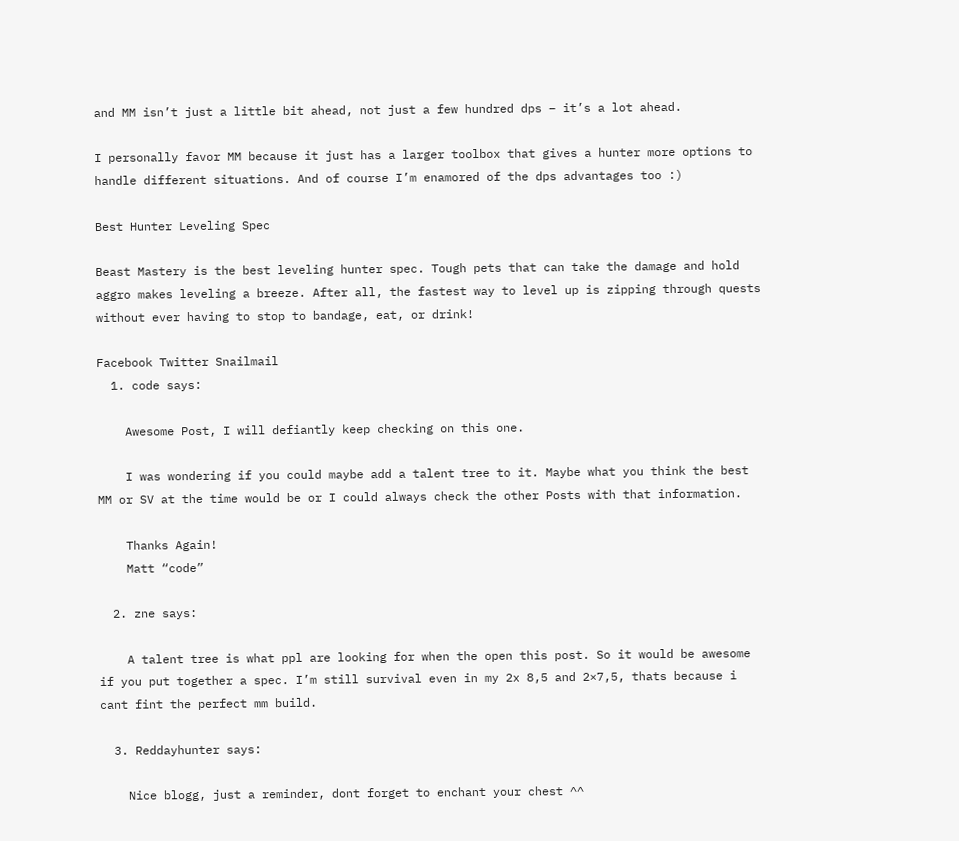and MM isn’t just a little bit ahead, not just a few hundred dps – it’s a lot ahead.

I personally favor MM because it just has a larger toolbox that gives a hunter more options to handle different situations. And of course I’m enamored of the dps advantages too :)

Best Hunter Leveling Spec

Beast Mastery is the best leveling hunter spec. Tough pets that can take the damage and hold aggro makes leveling a breeze. After all, the fastest way to level up is zipping through quests without ever having to stop to bandage, eat, or drink!

Facebook Twitter Snailmail
  1. code says:

    Awesome Post, I will defiantly keep checking on this one.

    I was wondering if you could maybe add a talent tree to it. Maybe what you think the best MM or SV at the time would be or I could always check the other Posts with that information.

    Thanks Again!
    Matt “code”

  2. zne says:

    A talent tree is what ppl are looking for when the open this post. So it would be awesome if you put together a spec. I’m still survival even in my 2x 8,5 and 2×7,5, thats because i cant fint the perfect mm build.

  3. Reddayhunter says:

    Nice blogg, just a reminder, dont forget to enchant your chest ^^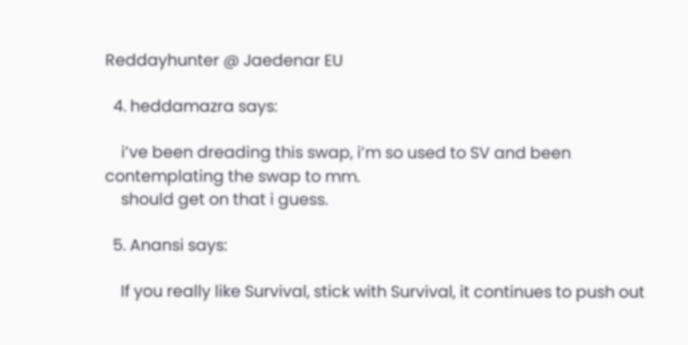Reddayhunter @ Jaedenar EU

  4. heddamazra says:

    i’ve been dreading this swap, i’m so used to SV and been contemplating the swap to mm.
    should get on that i guess.

  5. Anansi says:

    If you really like Survival, stick with Survival, it continues to push out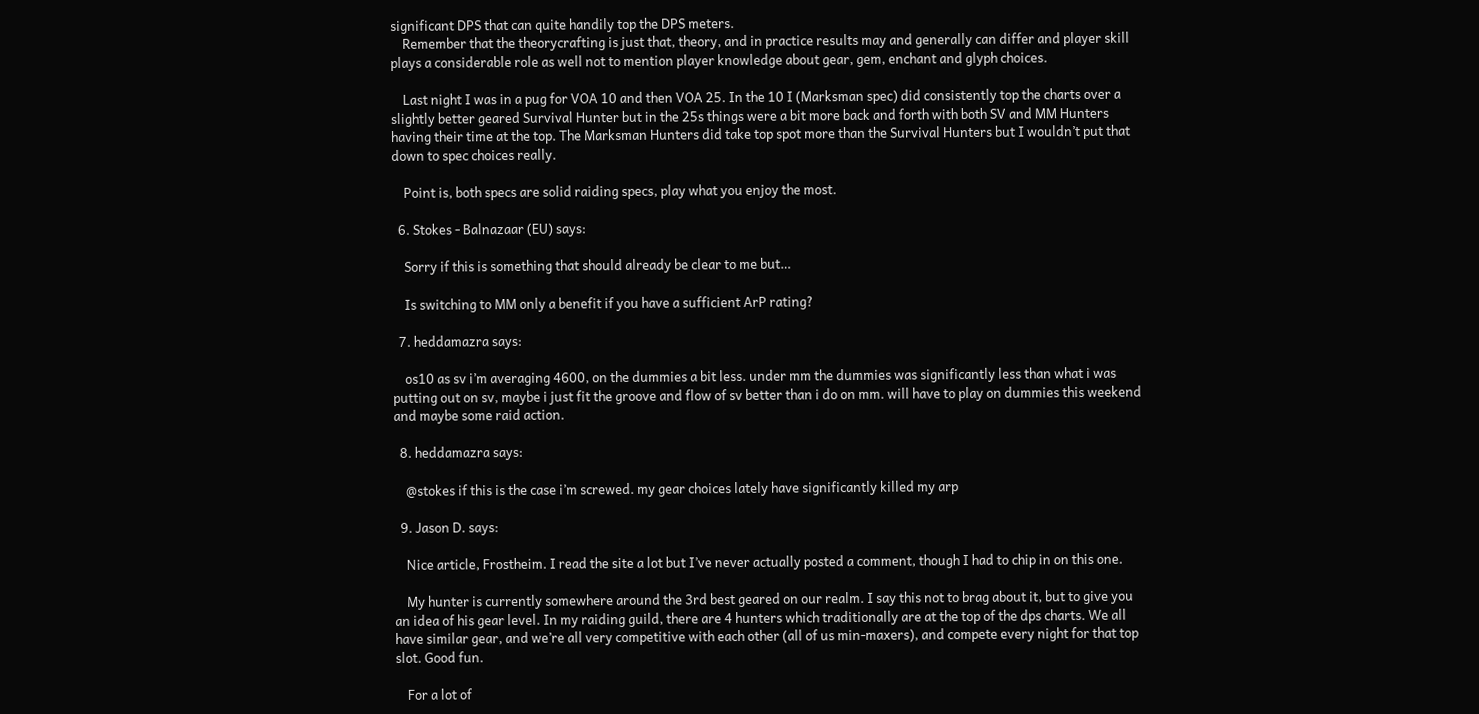significant DPS that can quite handily top the DPS meters.
    Remember that the theorycrafting is just that, theory, and in practice results may and generally can differ and player skill plays a considerable role as well not to mention player knowledge about gear, gem, enchant and glyph choices.

    Last night I was in a pug for VOA 10 and then VOA 25. In the 10 I (Marksman spec) did consistently top the charts over a slightly better geared Survival Hunter but in the 25s things were a bit more back and forth with both SV and MM Hunters having their time at the top. The Marksman Hunters did take top spot more than the Survival Hunters but I wouldn’t put that down to spec choices really.

    Point is, both specs are solid raiding specs, play what you enjoy the most.

  6. Stokes - Balnazaar (EU) says:

    Sorry if this is something that should already be clear to me but…

    Is switching to MM only a benefit if you have a sufficient ArP rating?

  7. heddamazra says:

    os10 as sv i’m averaging 4600, on the dummies a bit less. under mm the dummies was significantly less than what i was putting out on sv, maybe i just fit the groove and flow of sv better than i do on mm. will have to play on dummies this weekend and maybe some raid action.

  8. heddamazra says:

    @stokes if this is the case i’m screwed. my gear choices lately have significantly killed my arp

  9. Jason D. says:

    Nice article, Frostheim. I read the site a lot but I’ve never actually posted a comment, though I had to chip in on this one.

    My hunter is currently somewhere around the 3rd best geared on our realm. I say this not to brag about it, but to give you an idea of his gear level. In my raiding guild, there are 4 hunters which traditionally are at the top of the dps charts. We all have similar gear, and we’re all very competitive with each other (all of us min-maxers), and compete every night for that top slot. Good fun.

    For a lot of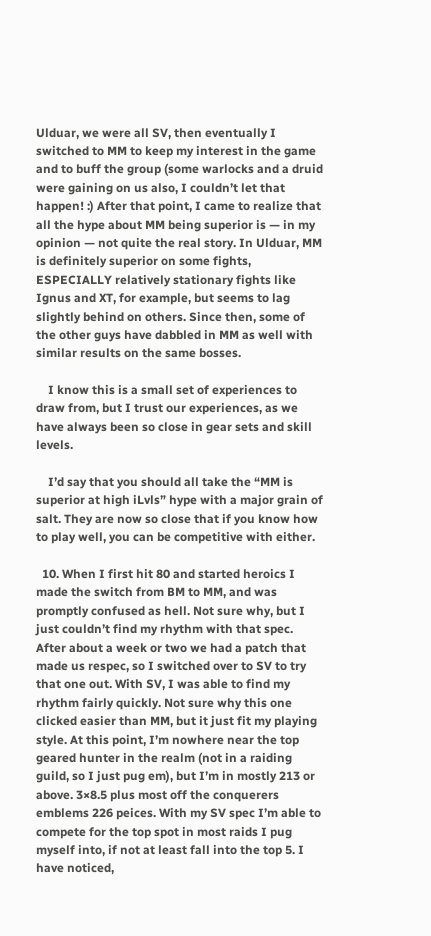Ulduar, we were all SV, then eventually I switched to MM to keep my interest in the game and to buff the group (some warlocks and a druid were gaining on us also, I couldn’t let that happen! :) After that point, I came to realize that all the hype about MM being superior is — in my opinion — not quite the real story. In Ulduar, MM is definitely superior on some fights, ESPECIALLY relatively stationary fights like Ignus and XT, for example, but seems to lag slightly behind on others. Since then, some of the other guys have dabbled in MM as well with similar results on the same bosses.

    I know this is a small set of experiences to draw from, but I trust our experiences, as we have always been so close in gear sets and skill levels.

    I’d say that you should all take the “MM is superior at high iLvls” hype with a major grain of salt. They are now so close that if you know how to play well, you can be competitive with either.

  10. When I first hit 80 and started heroics I made the switch from BM to MM, and was promptly confused as hell. Not sure why, but I just couldn’t find my rhythm with that spec. After about a week or two we had a patch that made us respec, so I switched over to SV to try that one out. With SV, I was able to find my rhythm fairly quickly. Not sure why this one clicked easier than MM, but it just fit my playing style. At this point, I’m nowhere near the top geared hunter in the realm (not in a raiding guild, so I just pug em), but I’m in mostly 213 or above. 3×8.5 plus most off the conquerers emblems 226 peices. With my SV spec I’m able to compete for the top spot in most raids I pug myself into, if not at least fall into the top 5. I have noticed,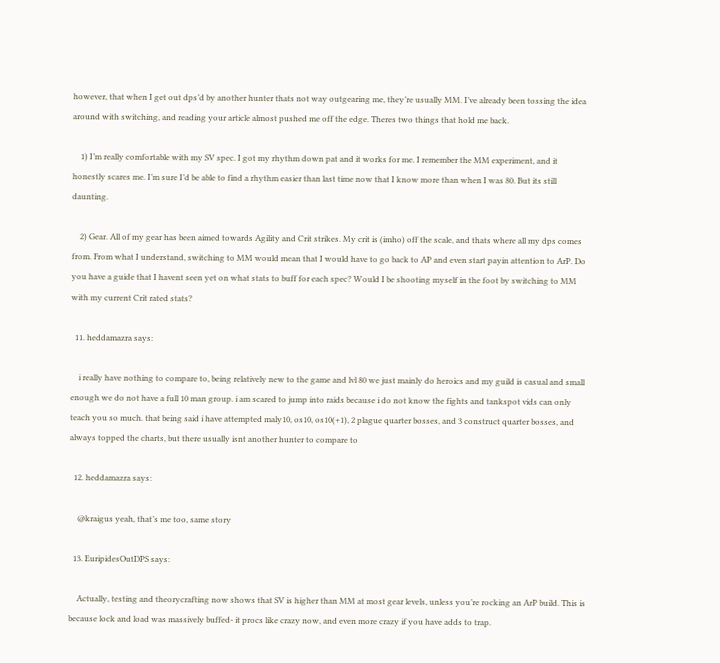however, that when I get out dps’d by another hunter thats not way outgearing me, they’re usually MM. I’ve already been tossing the idea around with switching, and reading your article almost pushed me off the edge. Theres two things that hold me back.

    1) I’m really comfortable with my SV spec. I got my rhythm down pat and it works for me. I remember the MM experiment, and it honestly scares me. I’m sure I’d be able to find a rhythm easier than last time now that I know more than when I was 80. But its still daunting.

    2) Gear. All of my gear has been aimed towards Agility and Crit strikes. My crit is (imho) off the scale, and thats where all my dps comes from. From what I understand, switching to MM would mean that I would have to go back to AP and even start payin attention to ArP. Do you have a guide that I havent seen yet on what stats to buff for each spec? Would I be shooting myself in the foot by switching to MM with my current Crit rated stats?

  11. heddamazra says:

    i really have nothing to compare to, being relatively new to the game and lvl 80 we just mainly do heroics and my guild is casual and small enough we do not have a full 10 man group. i am scared to jump into raids because i do not know the fights and tankspot vids can only teach you so much. that being said i have attempted maly10, os10, os10(+1), 2 plague quarter bosses, and 3 construct quarter bosses, and always topped the charts, but there usually isnt another hunter to compare to

  12. heddamazra says:

    @kraigus yeah, that’s me too, same story

  13. EuripidesOutDPS says:

    Actually, testing and theorycrafting now shows that SV is higher than MM at most gear levels, unless you’re rocking an ArP build. This is because lock and load was massively buffed- it procs like crazy now, and even more crazy if you have adds to trap.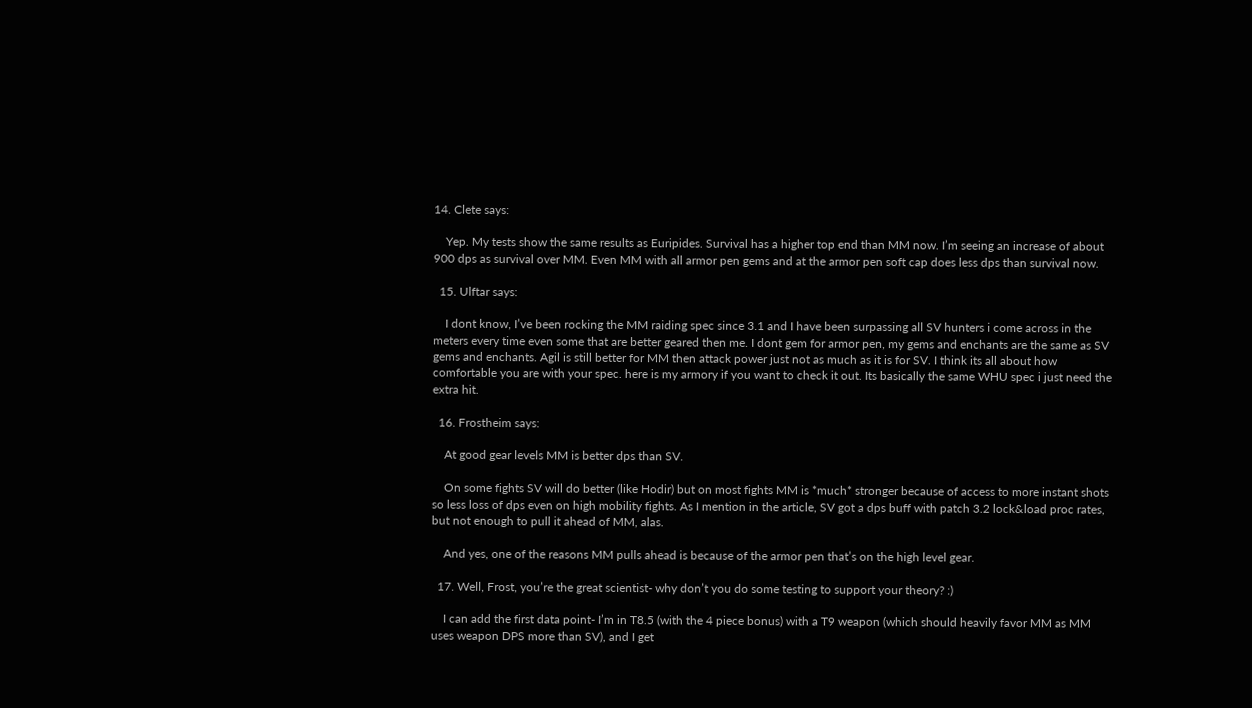14. Clete says:

    Yep. My tests show the same results as Euripides. Survival has a higher top end than MM now. I’m seeing an increase of about 900 dps as survival over MM. Even MM with all armor pen gems and at the armor pen soft cap does less dps than survival now.

  15. Ulftar says:

    I dont know, I’ve been rocking the MM raiding spec since 3.1 and I have been surpassing all SV hunters i come across in the meters every time even some that are better geared then me. I dont gem for armor pen, my gems and enchants are the same as SV gems and enchants. Agil is still better for MM then attack power just not as much as it is for SV. I think its all about how comfortable you are with your spec. here is my armory if you want to check it out. Its basically the same WHU spec i just need the extra hit.

  16. Frostheim says:

    At good gear levels MM is better dps than SV.

    On some fights SV will do better (like Hodir) but on most fights MM is *much* stronger because of access to more instant shots so less loss of dps even on high mobility fights. As I mention in the article, SV got a dps buff with patch 3.2 lock&load proc rates, but not enough to pull it ahead of MM, alas.

    And yes, one of the reasons MM pulls ahead is because of the armor pen that’s on the high level gear.

  17. Well, Frost, you’re the great scientist- why don’t you do some testing to support your theory? :)

    I can add the first data point- I’m in T8.5 (with the 4 piece bonus) with a T9 weapon (which should heavily favor MM as MM uses weapon DPS more than SV), and I get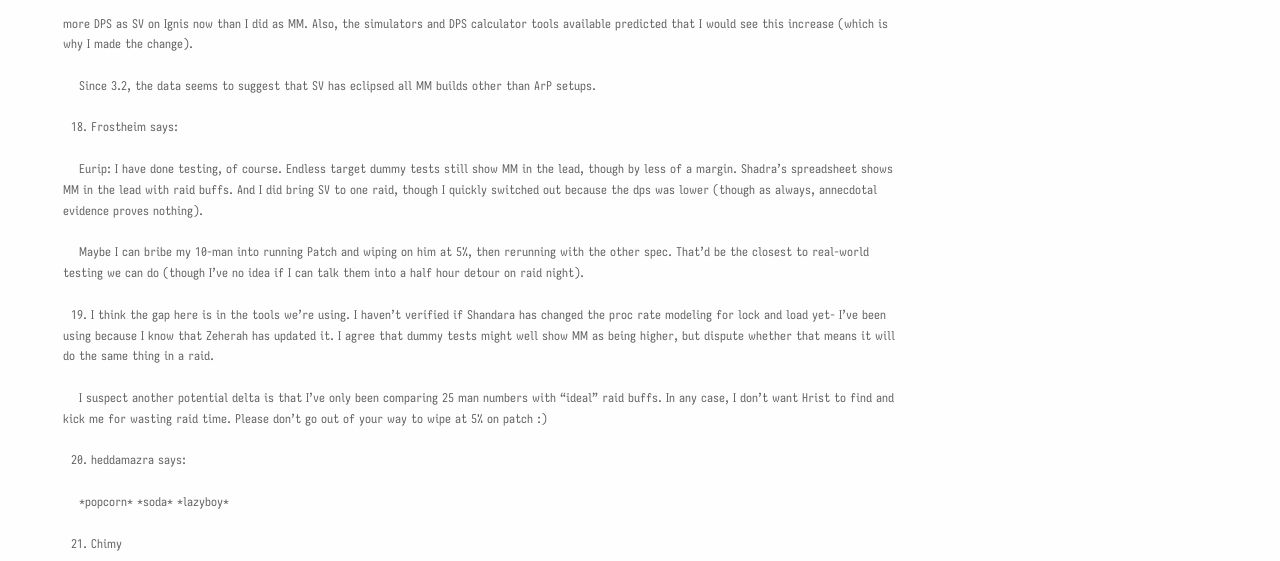more DPS as SV on Ignis now than I did as MM. Also, the simulators and DPS calculator tools available predicted that I would see this increase (which is why I made the change).

    Since 3.2, the data seems to suggest that SV has eclipsed all MM builds other than ArP setups.

  18. Frostheim says:

    Eurip: I have done testing, of course. Endless target dummy tests still show MM in the lead, though by less of a margin. Shadra’s spreadsheet shows MM in the lead with raid buffs. And I did bring SV to one raid, though I quickly switched out because the dps was lower (though as always, annecdotal evidence proves nothing).

    Maybe I can bribe my 10-man into running Patch and wiping on him at 5%, then rerunning with the other spec. That’d be the closest to real-world testing we can do (though I’ve no idea if I can talk them into a half hour detour on raid night).

  19. I think the gap here is in the tools we’re using. I haven’t verified if Shandara has changed the proc rate modeling for lock and load yet- I’ve been using because I know that Zeherah has updated it. I agree that dummy tests might well show MM as being higher, but dispute whether that means it will do the same thing in a raid.

    I suspect another potential delta is that I’ve only been comparing 25 man numbers with “ideal” raid buffs. In any case, I don’t want Hrist to find and kick me for wasting raid time. Please don’t go out of your way to wipe at 5% on patch :)

  20. heddamazra says:

    *popcorn* *soda* *lazyboy*

  21. Chimy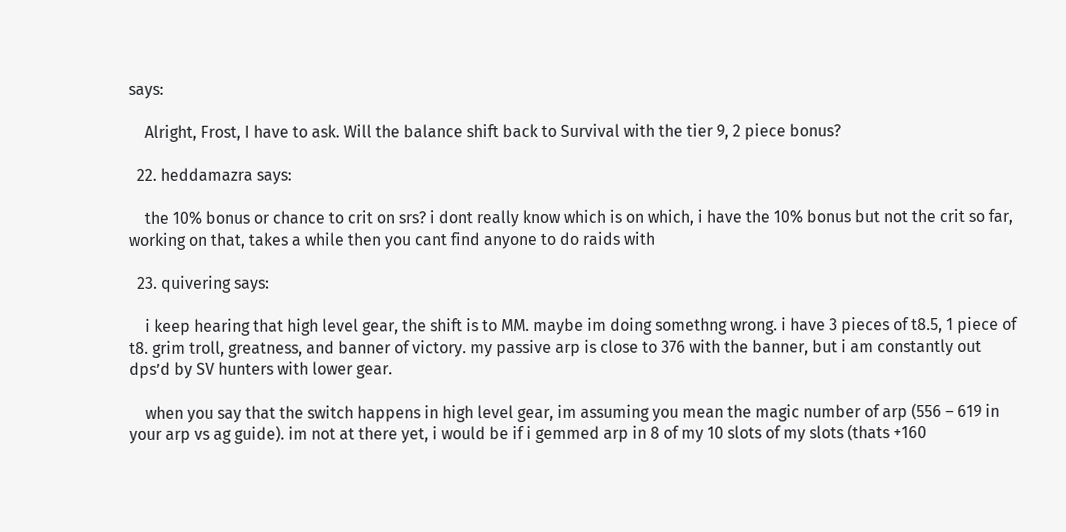says:

    Alright, Frost, I have to ask. Will the balance shift back to Survival with the tier 9, 2 piece bonus?

  22. heddamazra says:

    the 10% bonus or chance to crit on srs? i dont really know which is on which, i have the 10% bonus but not the crit so far, working on that, takes a while then you cant find anyone to do raids with

  23. quivering says:

    i keep hearing that high level gear, the shift is to MM. maybe im doing somethng wrong. i have 3 pieces of t8.5, 1 piece of t8. grim troll, greatness, and banner of victory. my passive arp is close to 376 with the banner, but i am constantly out dps’d by SV hunters with lower gear.

    when you say that the switch happens in high level gear, im assuming you mean the magic number of arp (556 – 619 in your arp vs ag guide). im not at there yet, i would be if i gemmed arp in 8 of my 10 slots of my slots (thats +160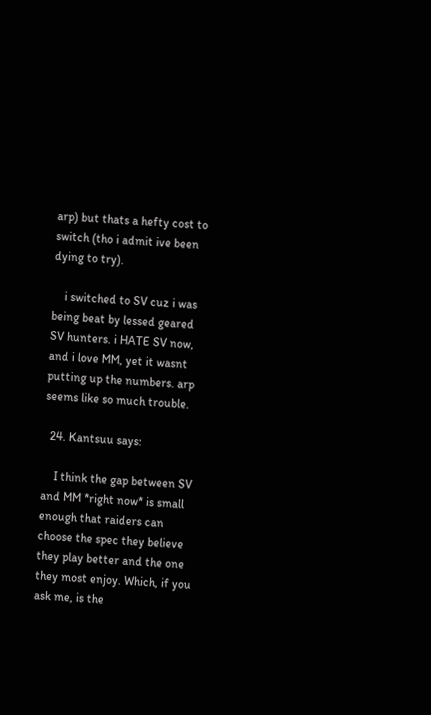arp) but thats a hefty cost to switch (tho i admit ive been dying to try).

    i switched to SV cuz i was being beat by lessed geared SV hunters. i HATE SV now, and i love MM, yet it wasnt putting up the numbers. arp seems like so much trouble.

  24. Kantsuu says:

    I think the gap between SV and MM *right now* is small enough that raiders can choose the spec they believe they play better and the one they most enjoy. Which, if you ask me, is the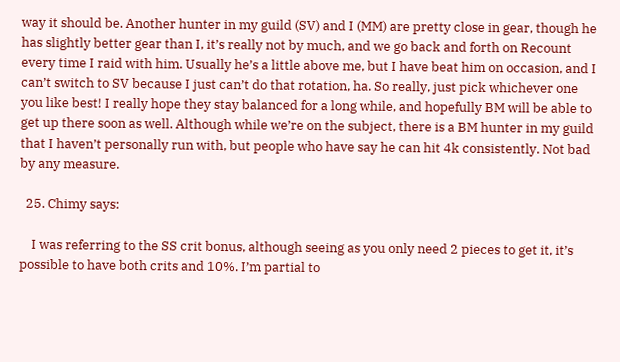way it should be. Another hunter in my guild (SV) and I (MM) are pretty close in gear, though he has slightly better gear than I, it’s really not by much, and we go back and forth on Recount every time I raid with him. Usually he’s a little above me, but I have beat him on occasion, and I can’t switch to SV because I just can’t do that rotation, ha. So really, just pick whichever one you like best! I really hope they stay balanced for a long while, and hopefully BM will be able to get up there soon as well. Although while we’re on the subject, there is a BM hunter in my guild that I haven’t personally run with, but people who have say he can hit 4k consistently. Not bad by any measure.

  25. Chimy says:

    I was referring to the SS crit bonus, although seeing as you only need 2 pieces to get it, it’s possible to have both crits and 10%. I’m partial to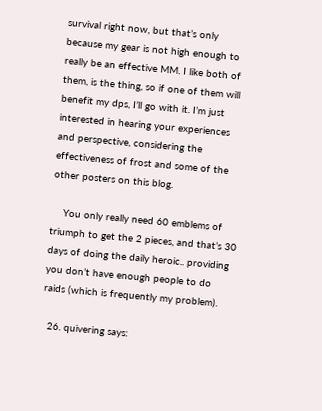survival right now, but that’s only because my gear is not high enough to really be an effective MM. I like both of them, is the thing, so if one of them will benefit my dps, I’ll go with it. I’m just interested in hearing your experiences and perspective, considering the effectiveness of frost and some of the other posters on this blog.

    You only really need 60 emblems of triumph to get the 2 pieces, and that’s 30 days of doing the daily heroic.. providing you don’t have enough people to do raids (which is frequently my problem).

  26. quivering says: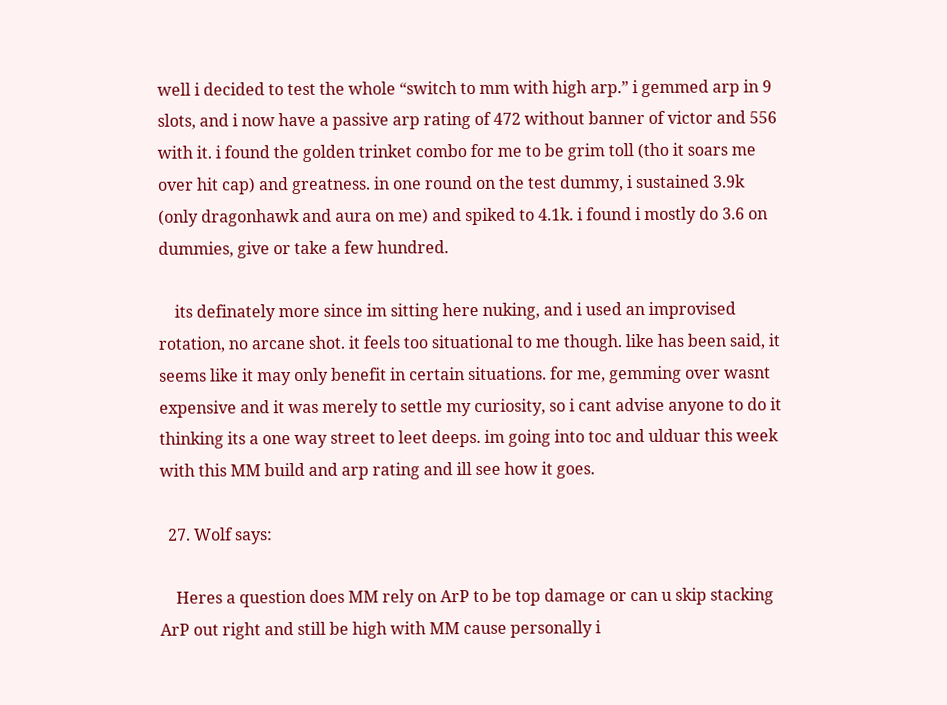well i decided to test the whole “switch to mm with high arp.” i gemmed arp in 9 slots, and i now have a passive arp rating of 472 without banner of victor and 556 with it. i found the golden trinket combo for me to be grim toll (tho it soars me over hit cap) and greatness. in one round on the test dummy, i sustained 3.9k (only dragonhawk and aura on me) and spiked to 4.1k. i found i mostly do 3.6 on dummies, give or take a few hundred.

    its definately more since im sitting here nuking, and i used an improvised rotation, no arcane shot. it feels too situational to me though. like has been said, it seems like it may only benefit in certain situations. for me, gemming over wasnt expensive and it was merely to settle my curiosity, so i cant advise anyone to do it thinking its a one way street to leet deeps. im going into toc and ulduar this week with this MM build and arp rating and ill see how it goes.

  27. Wolf says:

    Heres a question does MM rely on ArP to be top damage or can u skip stacking ArP out right and still be high with MM cause personally i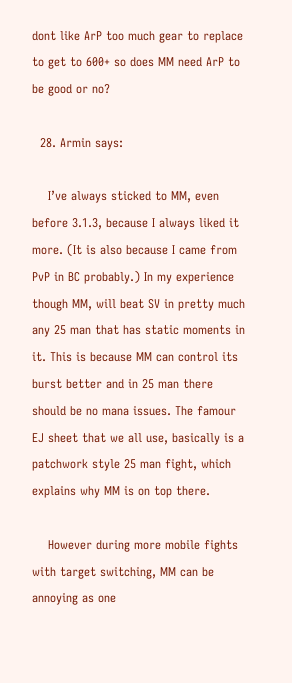dont like ArP too much gear to replace to get to 600+ so does MM need ArP to be good or no?

  28. Armin says:

    I’ve always sticked to MM, even before 3.1.3, because I always liked it more. (It is also because I came from PvP in BC probably.) In my experience though MM, will beat SV in pretty much any 25 man that has static moments in it. This is because MM can control its burst better and in 25 man there should be no mana issues. The famour EJ sheet that we all use, basically is a patchwork style 25 man fight, which explains why MM is on top there.

    However during more mobile fights with target switching, MM can be annoying as one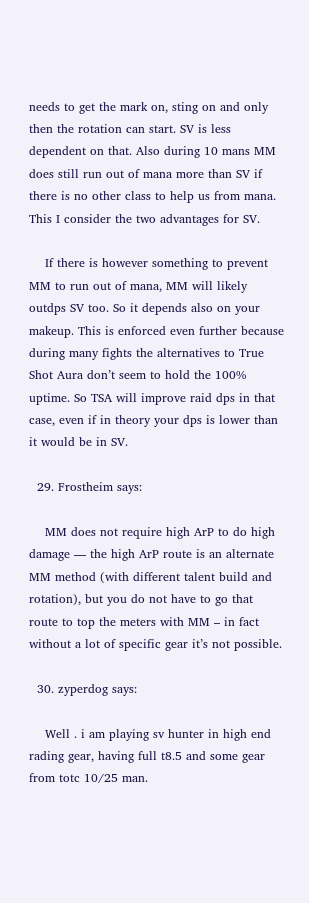needs to get the mark on, sting on and only then the rotation can start. SV is less dependent on that. Also during 10 mans MM does still run out of mana more than SV if there is no other class to help us from mana. This I consider the two advantages for SV.

    If there is however something to prevent MM to run out of mana, MM will likely outdps SV too. So it depends also on your makeup. This is enforced even further because during many fights the alternatives to True Shot Aura don’t seem to hold the 100% uptime. So TSA will improve raid dps in that case, even if in theory your dps is lower than it would be in SV.

  29. Frostheim says:

    MM does not require high ArP to do high damage — the high ArP route is an alternate MM method (with different talent build and rotation), but you do not have to go that route to top the meters with MM – in fact without a lot of specific gear it’s not possible.

  30. zyperdog says:

    Well . i am playing sv hunter in high end rading gear, having full t8.5 and some gear from totc 10/25 man.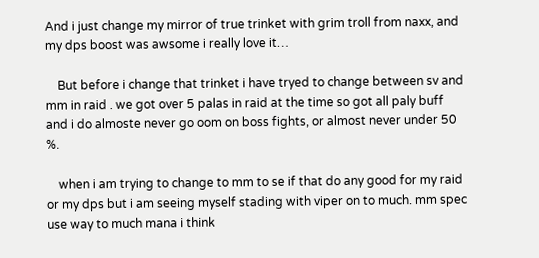And i just change my mirror of true trinket with grim troll from naxx, and my dps boost was awsome i really love it…

    But before i change that trinket i have tryed to change between sv and mm in raid . we got over 5 palas in raid at the time so got all paly buff and i do almoste never go oom on boss fights, or almost never under 50 %.

    when i am trying to change to mm to se if that do any good for my raid or my dps but i am seeing myself stading with viper on to much. mm spec use way to much mana i think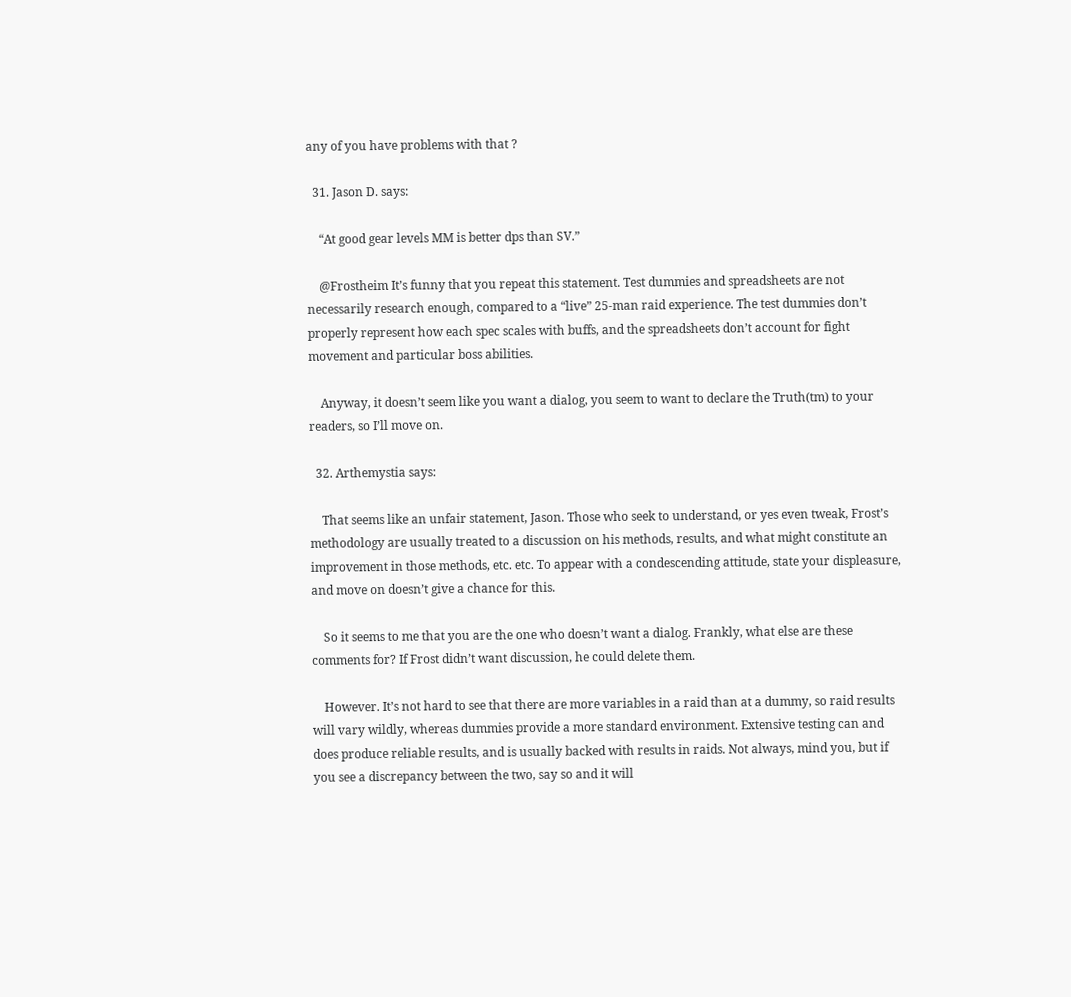any of you have problems with that ?

  31. Jason D. says:

    “At good gear levels MM is better dps than SV.”

    @Frostheim It’s funny that you repeat this statement. Test dummies and spreadsheets are not necessarily research enough, compared to a “live” 25-man raid experience. The test dummies don’t properly represent how each spec scales with buffs, and the spreadsheets don’t account for fight movement and particular boss abilities.

    Anyway, it doesn’t seem like you want a dialog, you seem to want to declare the Truth(tm) to your readers, so I’ll move on.

  32. Arthemystia says:

    That seems like an unfair statement, Jason. Those who seek to understand, or yes even tweak, Frost’s methodology are usually treated to a discussion on his methods, results, and what might constitute an improvement in those methods, etc. etc. To appear with a condescending attitude, state your displeasure, and move on doesn’t give a chance for this.

    So it seems to me that you are the one who doesn’t want a dialog. Frankly, what else are these comments for? If Frost didn’t want discussion, he could delete them.

    However. It’s not hard to see that there are more variables in a raid than at a dummy, so raid results will vary wildly, whereas dummies provide a more standard environment. Extensive testing can and does produce reliable results, and is usually backed with results in raids. Not always, mind you, but if you see a discrepancy between the two, say so and it will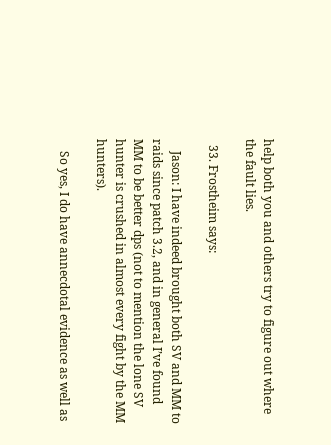help both you and others try to figure out where the fault lies.

  33. Frostheim says:

    Jason: I have indeed brought both SV and MM to raids since patch 3.2, and in general I’ve found MM to be better dps (not to mention the lone SV hunter is crushed in almost every fight by the MM hunters).

    So yes, I do have annecdotal evidence as well as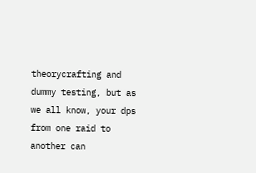theorycrafting and dummy testing, but as we all know, your dps from one raid to another can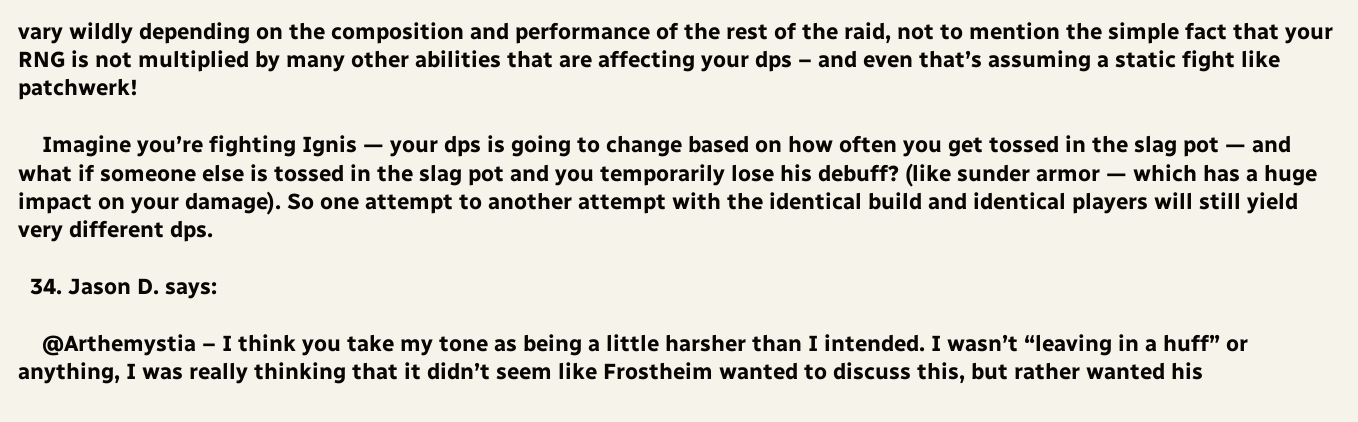vary wildly depending on the composition and performance of the rest of the raid, not to mention the simple fact that your RNG is not multiplied by many other abilities that are affecting your dps – and even that’s assuming a static fight like patchwerk!

    Imagine you’re fighting Ignis — your dps is going to change based on how often you get tossed in the slag pot — and what if someone else is tossed in the slag pot and you temporarily lose his debuff? (like sunder armor — which has a huge impact on your damage). So one attempt to another attempt with the identical build and identical players will still yield very different dps.

  34. Jason D. says:

    @Arthemystia – I think you take my tone as being a little harsher than I intended. I wasn’t “leaving in a huff” or anything, I was really thinking that it didn’t seem like Frostheim wanted to discuss this, but rather wanted his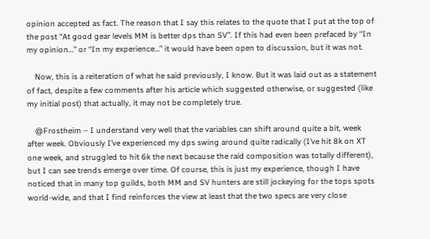opinion accepted as fact. The reason that I say this relates to the quote that I put at the top of the post “At good gear levels MM is better dps than SV”. If this had even been prefaced by “In my opinion…” or “In my experience…” it would have been open to discussion, but it was not.

    Now, this is a reiteration of what he said previously, I know. But it was laid out as a statement of fact, despite a few comments after his article which suggested otherwise, or suggested (like my initial post) that actually, it may not be completely true.

    @Frostheim – I understand very well that the variables can shift around quite a bit, week after week. Obviously I’ve experienced my dps swing around quite radically (I’ve hit 8k on XT one week, and struggled to hit 6k the next because the raid composition was totally different), but I can see trends emerge over time. Of course, this is just my experience, though I have noticed that in many top guilds, both MM and SV hunters are still jockeying for the tops spots world-wide, and that I find reinforces the view at least that the two specs are very close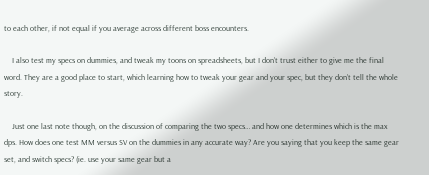to each other, if not equal if you average across different boss encounters.

    I also test my specs on dummies, and tweak my toons on spreadsheets, but I don’t trust either to give me the final word. They are a good place to start, which learning how to tweak your gear and your spec, but they don’t tell the whole story.

    Just one last note though, on the discussion of comparing the two specs… and how one determines which is the max dps. How does one test MM versus SV on the dummies in any accurate way? Are you saying that you keep the same gear set, and switch specs? (ie. use your same gear but a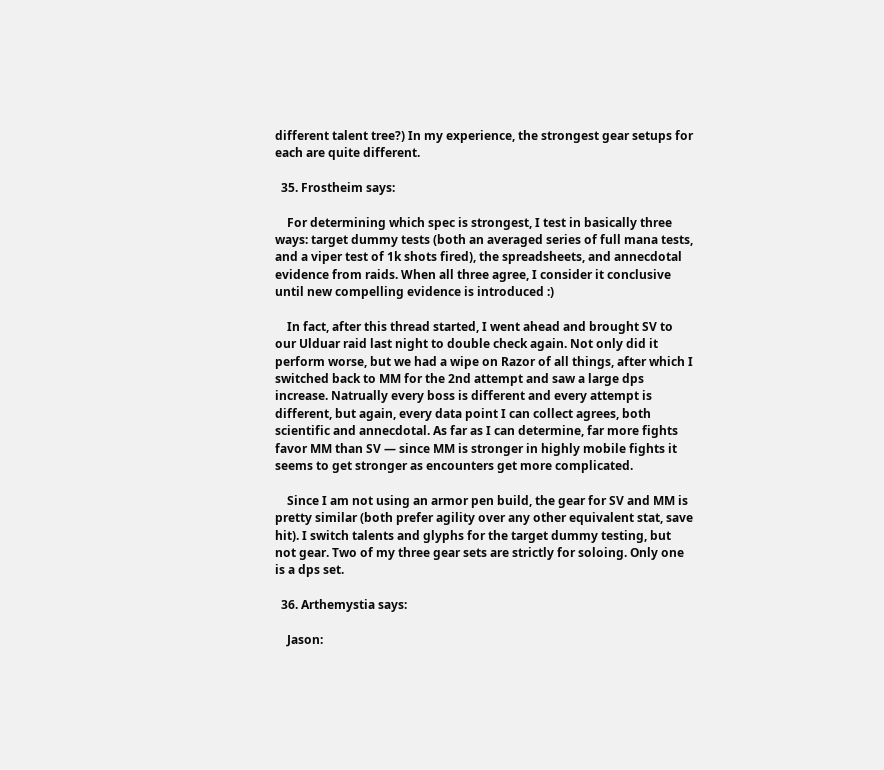different talent tree?) In my experience, the strongest gear setups for each are quite different.

  35. Frostheim says:

    For determining which spec is strongest, I test in basically three ways: target dummy tests (both an averaged series of full mana tests, and a viper test of 1k shots fired), the spreadsheets, and annecdotal evidence from raids. When all three agree, I consider it conclusive until new compelling evidence is introduced :)

    In fact, after this thread started, I went ahead and brought SV to our Ulduar raid last night to double check again. Not only did it perform worse, but we had a wipe on Razor of all things, after which I switched back to MM for the 2nd attempt and saw a large dps increase. Natrually every boss is different and every attempt is different, but again, every data point I can collect agrees, both scientific and annecdotal. As far as I can determine, far more fights favor MM than SV — since MM is stronger in highly mobile fights it seems to get stronger as encounters get more complicated.

    Since I am not using an armor pen build, the gear for SV and MM is pretty similar (both prefer agility over any other equivalent stat, save hit). I switch talents and glyphs for the target dummy testing, but not gear. Two of my three gear sets are strictly for soloing. Only one is a dps set.

  36. Arthemystia says:

    Jason: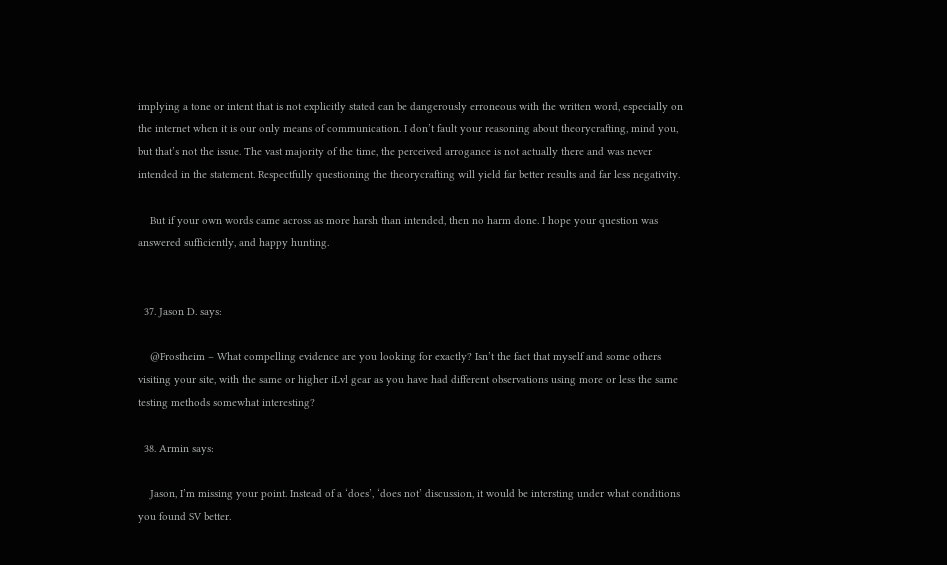implying a tone or intent that is not explicitly stated can be dangerously erroneous with the written word, especially on the internet when it is our only means of communication. I don’t fault your reasoning about theorycrafting, mind you, but that’s not the issue. The vast majority of the time, the perceived arrogance is not actually there and was never intended in the statement. Respectfully questioning the theorycrafting will yield far better results and far less negativity.

    But if your own words came across as more harsh than intended, then no harm done. I hope your question was answered sufficiently, and happy hunting.


  37. Jason D. says:

    @Frostheim – What compelling evidence are you looking for exactly? Isn’t the fact that myself and some others visiting your site, with the same or higher iLvl gear as you have had different observations using more or less the same testing methods somewhat interesting?

  38. Armin says:

    Jason, I’m missing your point. Instead of a ‘does’, ‘does not’ discussion, it would be intersting under what conditions you found SV better.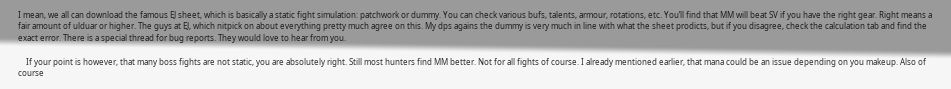I mean, we all can download the famous EJ sheet, which is basically a static fight simulation: patchwork or dummy. You can check various bufs, talents, armour, rotations, etc. You’ll find that MM will beat SV if you have the right gear. Right means a fair amount of ulduar or higher. The guys at EJ, which nitpick on about everything pretty much agree on this. My dps agains the dummy is very much in line with what the sheet prodicts, but if you disagree, check the calculation tab and find the exact error. There is a special thread for bug reports. They would love to hear from you.

    If your point is however, that many boss fights are not static, you are absolutely right. Still most hunters find MM better. Not for all fights of course. I already mentioned earlier, that mana could be an issue depending on you makeup. Also of course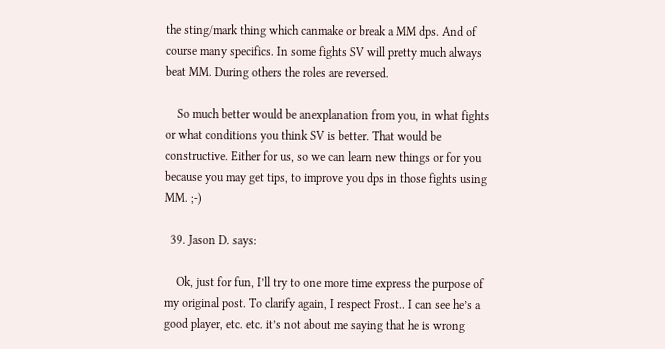the sting/mark thing which canmake or break a MM dps. And of course many specifics. In some fights SV will pretty much always beat MM. During others the roles are reversed.

    So much better would be anexplanation from you, in what fights or what conditions you think SV is better. That would be constructive. Either for us, so we can learn new things or for you because you may get tips, to improve you dps in those fights using MM. ;-)

  39. Jason D. says:

    Ok, just for fun, I’ll try to one more time express the purpose of my original post. To clarify again, I respect Frost.. I can see he’s a good player, etc. etc. it’s not about me saying that he is wrong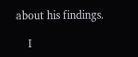about his findings.

    I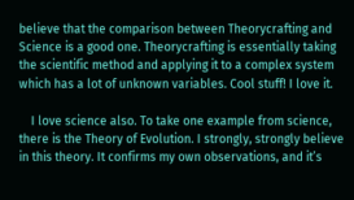believe that the comparison between Theorycrafting and Science is a good one. Theorycrafting is essentially taking the scientific method and applying it to a complex system which has a lot of unknown variables. Cool stuff! I love it.

    I love science also. To take one example from science, there is the Theory of Evolution. I strongly, strongly believe in this theory. It confirms my own observations, and it’s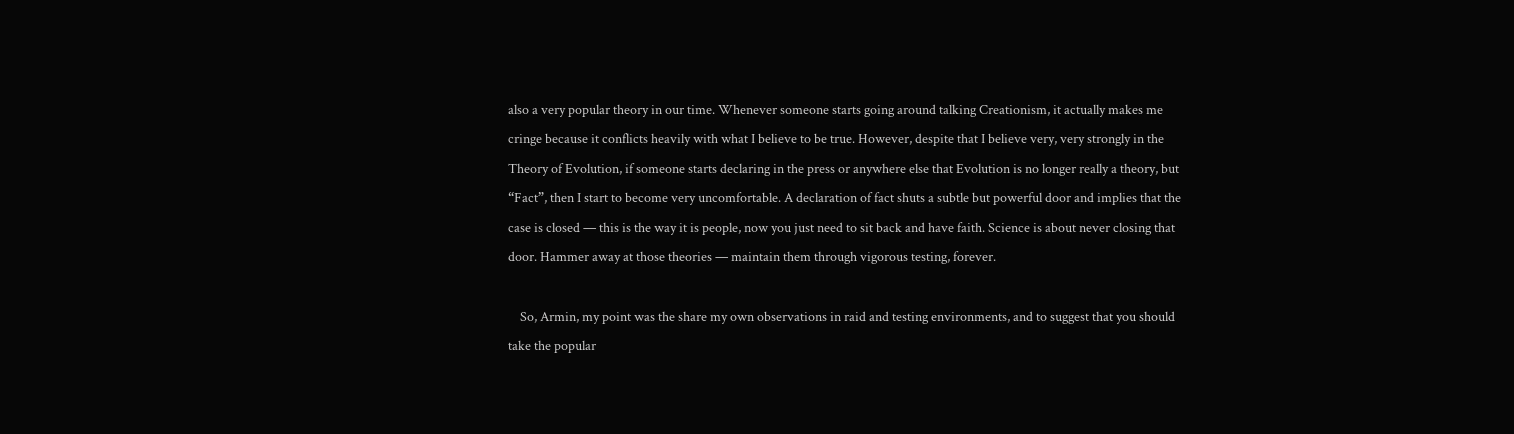also a very popular theory in our time. Whenever someone starts going around talking Creationism, it actually makes me cringe because it conflicts heavily with what I believe to be true. However, despite that I believe very, very strongly in the Theory of Evolution, if someone starts declaring in the press or anywhere else that Evolution is no longer really a theory, but “Fact”, then I start to become very uncomfortable. A declaration of fact shuts a subtle but powerful door and implies that the case is closed — this is the way it is people, now you just need to sit back and have faith. Science is about never closing that door. Hammer away at those theories — maintain them through vigorous testing, forever.

    So, Armin, my point was the share my own observations in raid and testing environments, and to suggest that you should take the popular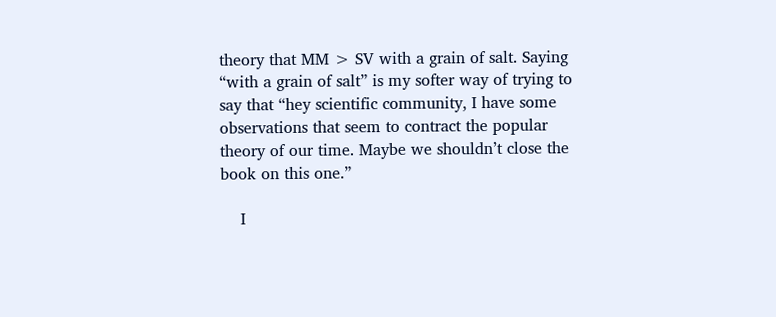theory that MM > SV with a grain of salt. Saying “with a grain of salt” is my softer way of trying to say that “hey scientific community, I have some observations that seem to contract the popular theory of our time. Maybe we shouldn’t close the book on this one.”

    I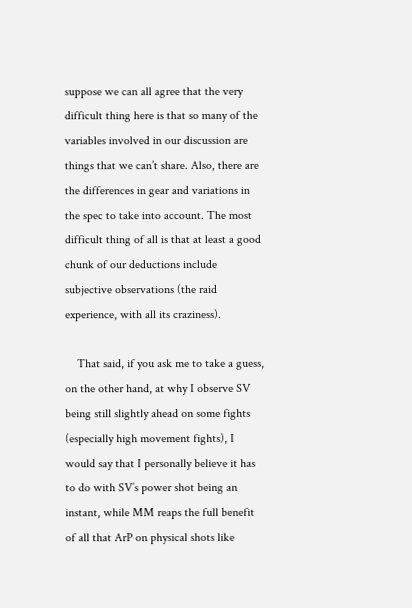suppose we can all agree that the very difficult thing here is that so many of the variables involved in our discussion are things that we can’t share. Also, there are the differences in gear and variations in the spec to take into account. The most difficult thing of all is that at least a good chunk of our deductions include subjective observations (the raid experience, with all its craziness).

    That said, if you ask me to take a guess, on the other hand, at why I observe SV being still slightly ahead on some fights (especially high movement fights), I would say that I personally believe it has to do with SV’s power shot being an instant, while MM reaps the full benefit of all that ArP on physical shots like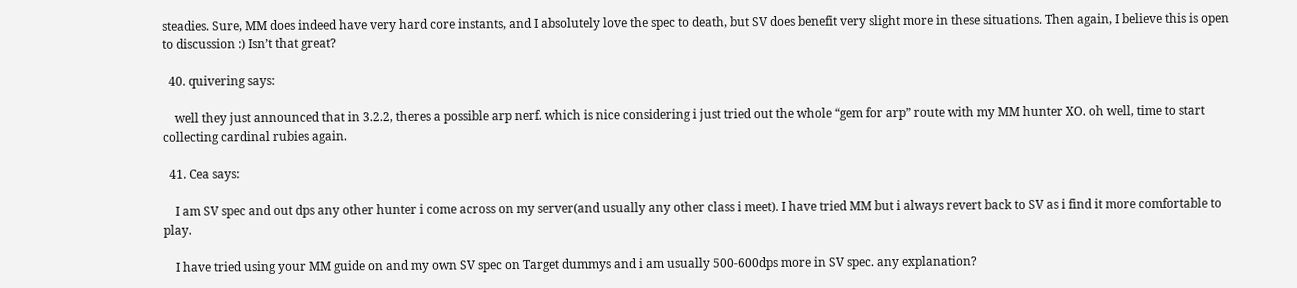steadies. Sure, MM does indeed have very hard core instants, and I absolutely love the spec to death, but SV does benefit very slight more in these situations. Then again, I believe this is open to discussion :) Isn’t that great?

  40. quivering says:

    well they just announced that in 3.2.2, theres a possible arp nerf. which is nice considering i just tried out the whole “gem for arp” route with my MM hunter XO. oh well, time to start collecting cardinal rubies again.

  41. Cea says:

    I am SV spec and out dps any other hunter i come across on my server(and usually any other class i meet). I have tried MM but i always revert back to SV as i find it more comfortable to play.

    I have tried using your MM guide on and my own SV spec on Target dummys and i am usually 500-600dps more in SV spec. any explanation?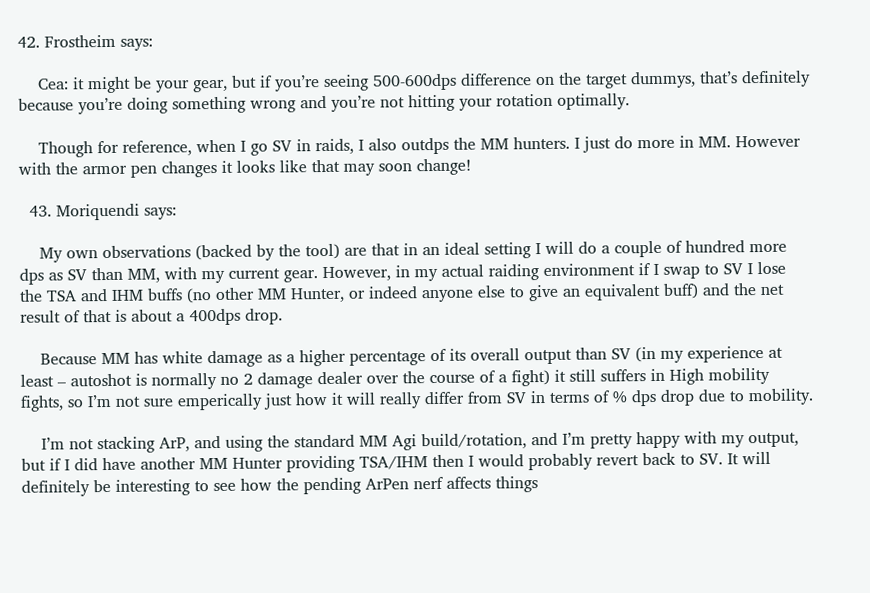42. Frostheim says:

    Cea: it might be your gear, but if you’re seeing 500-600dps difference on the target dummys, that’s definitely because you’re doing something wrong and you’re not hitting your rotation optimally.

    Though for reference, when I go SV in raids, I also outdps the MM hunters. I just do more in MM. However with the armor pen changes it looks like that may soon change!

  43. Moriquendi says:

    My own observations (backed by the tool) are that in an ideal setting I will do a couple of hundred more dps as SV than MM, with my current gear. However, in my actual raiding environment if I swap to SV I lose the TSA and IHM buffs (no other MM Hunter, or indeed anyone else to give an equivalent buff) and the net result of that is about a 400dps drop.

    Because MM has white damage as a higher percentage of its overall output than SV (in my experience at least – autoshot is normally no 2 damage dealer over the course of a fight) it still suffers in High mobility fights, so I’m not sure emperically just how it will really differ from SV in terms of % dps drop due to mobility.

    I’m not stacking ArP, and using the standard MM Agi build/rotation, and I’m pretty happy with my output, but if I did have another MM Hunter providing TSA/IHM then I would probably revert back to SV. It will definitely be interesting to see how the pending ArPen nerf affects things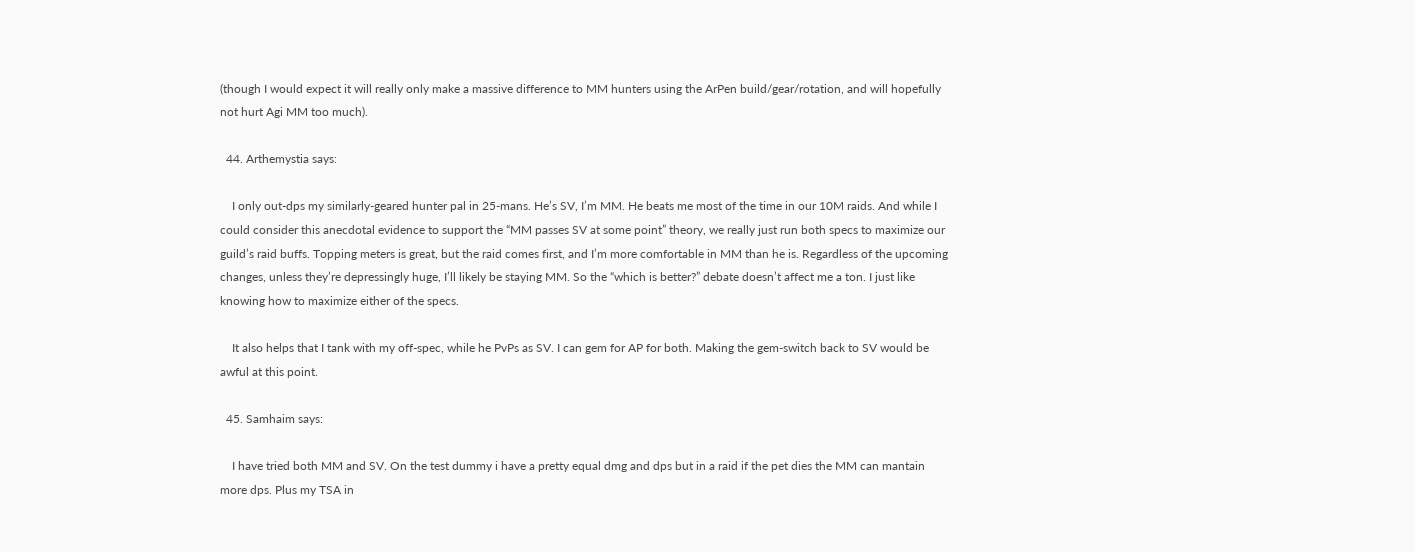(though I would expect it will really only make a massive difference to MM hunters using the ArPen build/gear/rotation, and will hopefully not hurt Agi MM too much).

  44. Arthemystia says:

    I only out-dps my similarly-geared hunter pal in 25-mans. He’s SV, I’m MM. He beats me most of the time in our 10M raids. And while I could consider this anecdotal evidence to support the “MM passes SV at some point” theory, we really just run both specs to maximize our guild’s raid buffs. Topping meters is great, but the raid comes first, and I’m more comfortable in MM than he is. Regardless of the upcoming changes, unless they’re depressingly huge, I’ll likely be staying MM. So the “which is better?” debate doesn’t affect me a ton. I just like knowing how to maximize either of the specs.

    It also helps that I tank with my off-spec, while he PvPs as SV. I can gem for AP for both. Making the gem-switch back to SV would be awful at this point.

  45. Samhaim says:

    I have tried both MM and SV. On the test dummy i have a pretty equal dmg and dps but in a raid if the pet dies the MM can mantain more dps. Plus my TSA in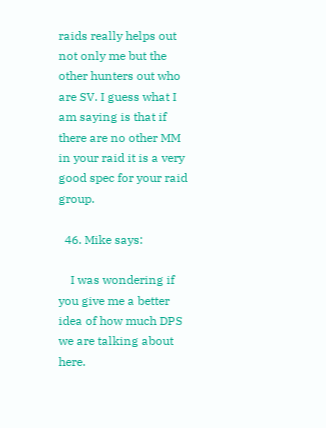raids really helps out not only me but the other hunters out who are SV. I guess what I am saying is that if there are no other MM in your raid it is a very good spec for your raid group.

  46. Mike says:

    I was wondering if you give me a better idea of how much DPS we are talking about here.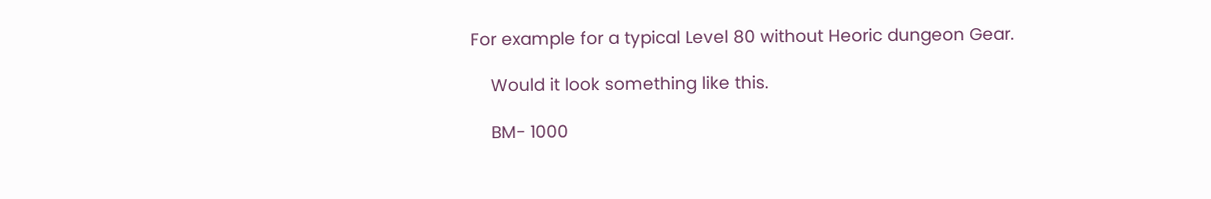For example for a typical Level 80 without Heoric dungeon Gear.

    Would it look something like this.

    BM- 1000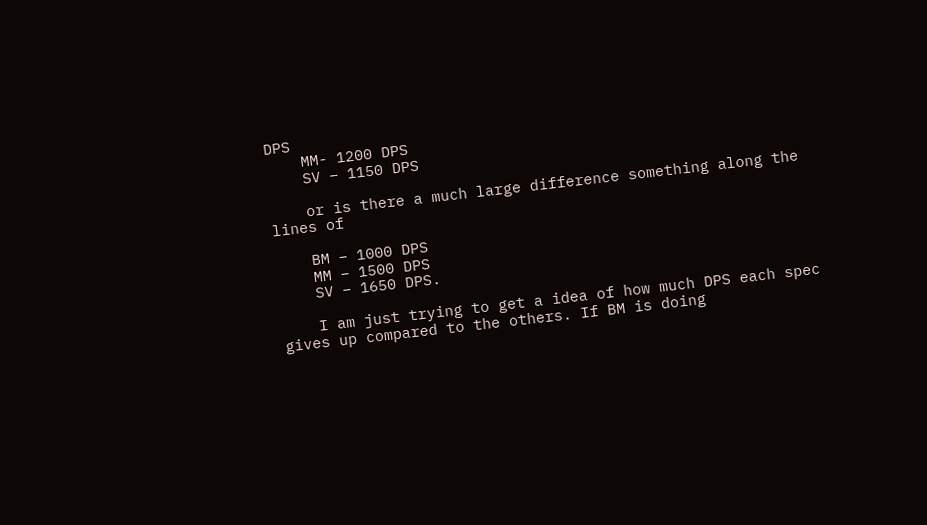DPS
    MM- 1200 DPS
    SV – 1150 DPS

    or is there a much large difference something along the lines of

    BM – 1000 DPS
    MM – 1500 DPS
    SV – 1650 DPS.

    I am just trying to get a idea of how much DPS each spec gives up compared to the others. If BM is doing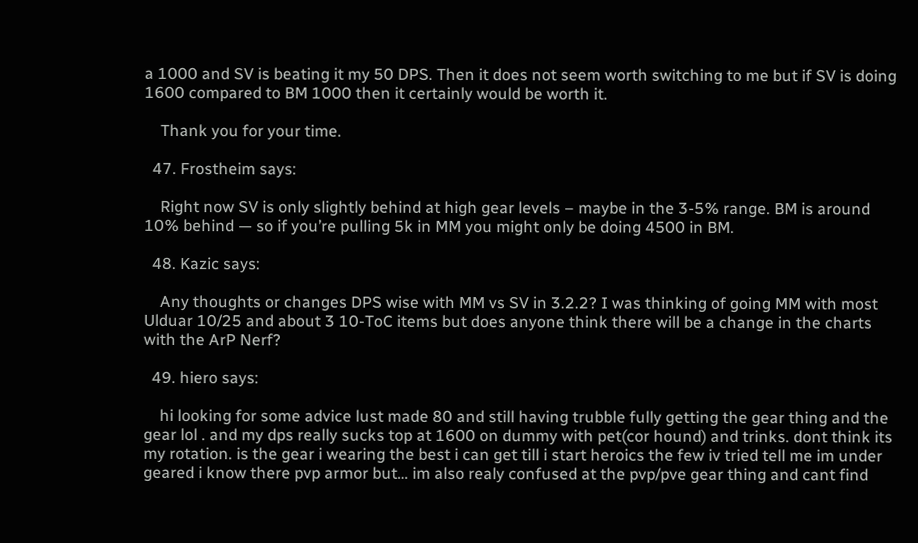a 1000 and SV is beating it my 50 DPS. Then it does not seem worth switching to me but if SV is doing 1600 compared to BM 1000 then it certainly would be worth it.

    Thank you for your time.

  47. Frostheim says:

    Right now SV is only slightly behind at high gear levels – maybe in the 3-5% range. BM is around 10% behind — so if you’re pulling 5k in MM you might only be doing 4500 in BM.

  48. Kazic says:

    Any thoughts or changes DPS wise with MM vs SV in 3.2.2? I was thinking of going MM with most Ulduar 10/25 and about 3 10-ToC items but does anyone think there will be a change in the charts with the ArP Nerf?

  49. hiero says:

    hi looking for some advice lust made 80 and still having trubble fully getting the gear thing and the gear lol . and my dps really sucks top at 1600 on dummy with pet(cor hound) and trinks. dont think its my rotation. is the gear i wearing the best i can get till i start heroics the few iv tried tell me im under geared i know there pvp armor but… im also realy confused at the pvp/pve gear thing and cant find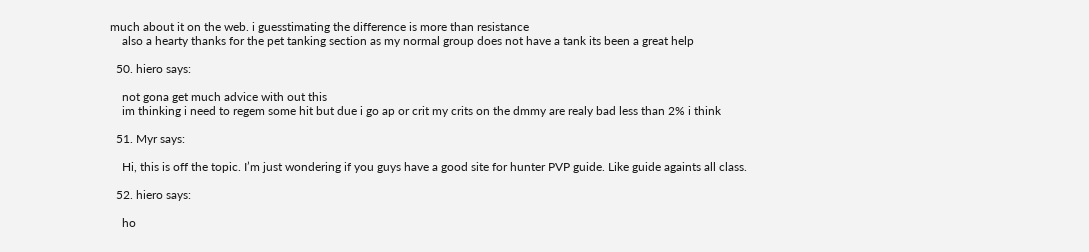much about it on the web. i guesstimating the difference is more than resistance
    also a hearty thanks for the pet tanking section as my normal group does not have a tank its been a great help

  50. hiero says:

    not gona get much advice with out this
    im thinking i need to regem some hit but due i go ap or crit my crits on the dmmy are realy bad less than 2% i think

  51. Myr says:

    Hi, this is off the topic. I’m just wondering if you guys have a good site for hunter PVP guide. Like guide againts all class.

  52. hiero says:

    ho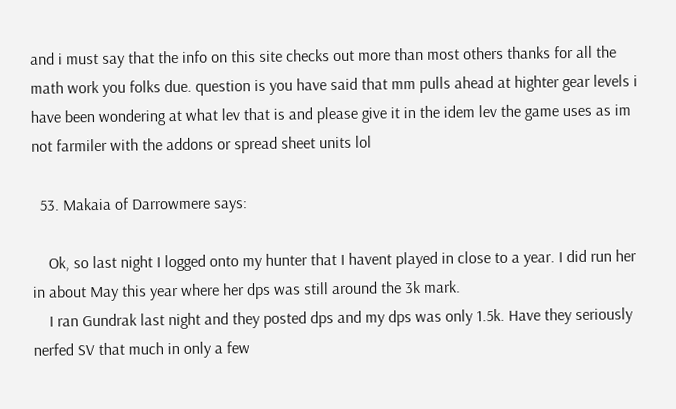and i must say that the info on this site checks out more than most others thanks for all the math work you folks due. question is you have said that mm pulls ahead at highter gear levels i have been wondering at what lev that is and please give it in the idem lev the game uses as im not farmiler with the addons or spread sheet units lol

  53. Makaia of Darrowmere says:

    Ok, so last night I logged onto my hunter that I havent played in close to a year. I did run her in about May this year where her dps was still around the 3k mark.
    I ran Gundrak last night and they posted dps and my dps was only 1.5k. Have they seriously nerfed SV that much in only a few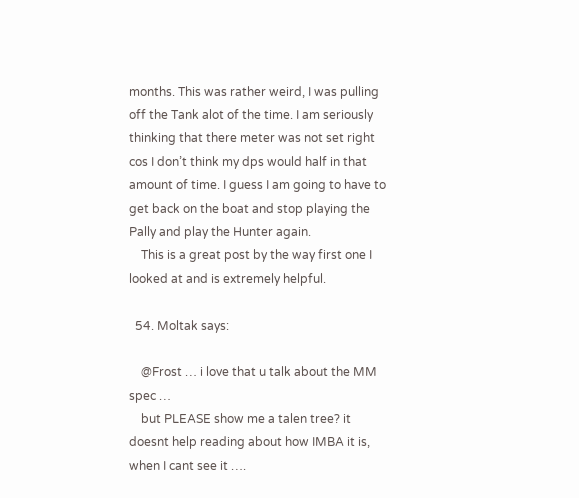months. This was rather weird, I was pulling off the Tank alot of the time. I am seriously thinking that there meter was not set right cos I don’t think my dps would half in that amount of time. I guess I am going to have to get back on the boat and stop playing the Pally and play the Hunter again.
    This is a great post by the way first one I looked at and is extremely helpful.

  54. Moltak says:

    @Frost … i love that u talk about the MM spec …
    but PLEASE show me a talen tree? it doesnt help reading about how IMBA it is, when I cant see it ….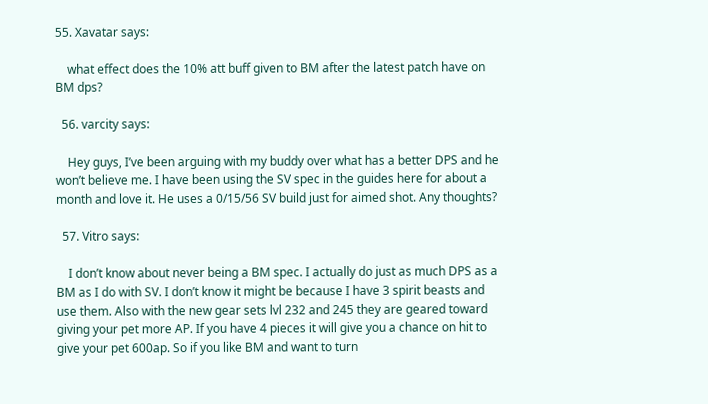55. Xavatar says:

    what effect does the 10% att buff given to BM after the latest patch have on BM dps?

  56. varcity says:

    Hey guys, I’ve been arguing with my buddy over what has a better DPS and he won’t believe me. I have been using the SV spec in the guides here for about a month and love it. He uses a 0/15/56 SV build just for aimed shot. Any thoughts?

  57. Vitro says:

    I don’t know about never being a BM spec. I actually do just as much DPS as a BM as I do with SV. I don’t know it might be because I have 3 spirit beasts and use them. Also with the new gear sets lvl 232 and 245 they are geared toward giving your pet more AP. If you have 4 pieces it will give you a chance on hit to give your pet 600ap. So if you like BM and want to turn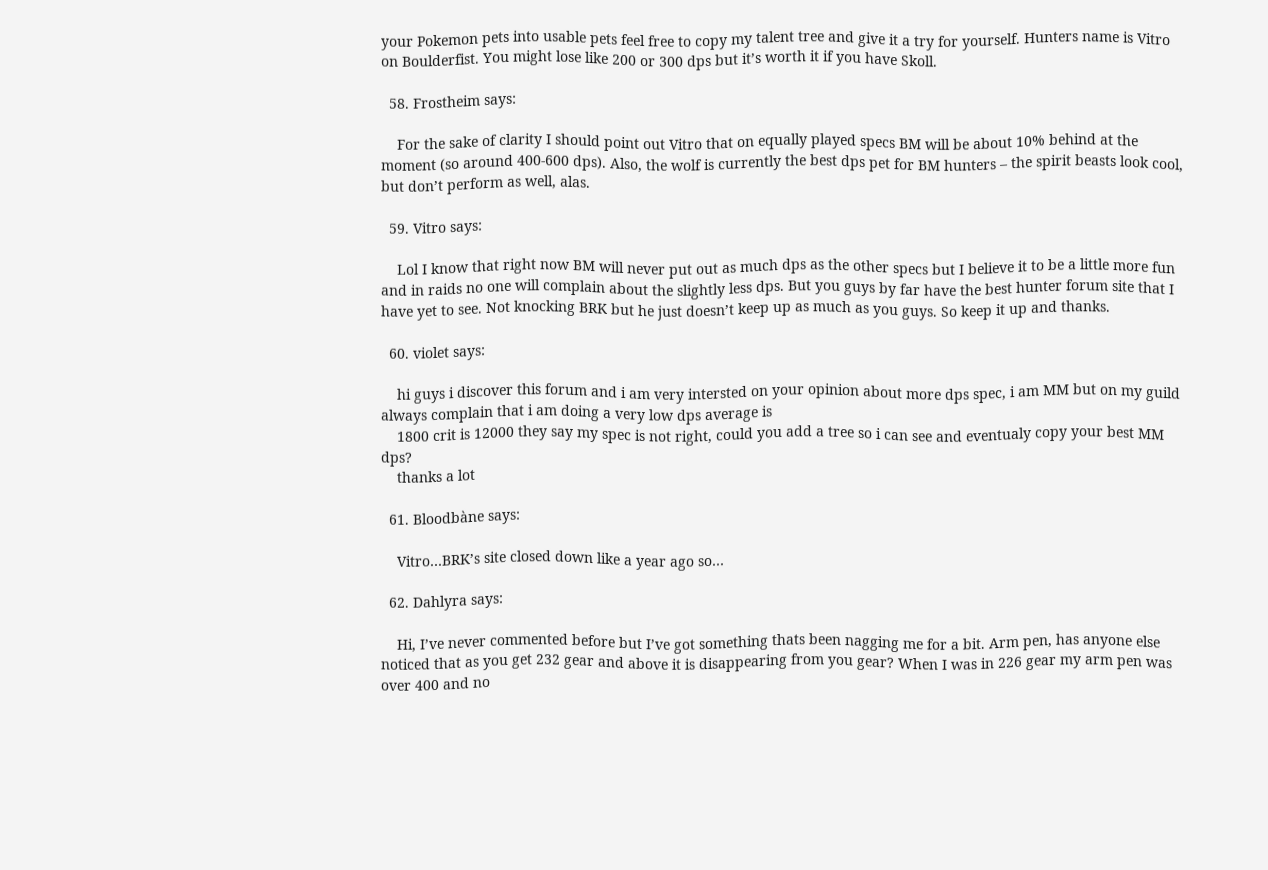your Pokemon pets into usable pets feel free to copy my talent tree and give it a try for yourself. Hunters name is Vitro on Boulderfist. You might lose like 200 or 300 dps but it’s worth it if you have Skoll.

  58. Frostheim says:

    For the sake of clarity I should point out Vitro that on equally played specs BM will be about 10% behind at the moment (so around 400-600 dps). Also, the wolf is currently the best dps pet for BM hunters – the spirit beasts look cool, but don’t perform as well, alas.

  59. Vitro says:

    Lol I know that right now BM will never put out as much dps as the other specs but I believe it to be a little more fun and in raids no one will complain about the slightly less dps. But you guys by far have the best hunter forum site that I have yet to see. Not knocking BRK but he just doesn’t keep up as much as you guys. So keep it up and thanks.

  60. violet says:

    hi guys i discover this forum and i am very intersted on your opinion about more dps spec, i am MM but on my guild always complain that i am doing a very low dps average is
    1800 crit is 12000 they say my spec is not right, could you add a tree so i can see and eventualy copy your best MM dps?
    thanks a lot

  61. Bloodbàne says:

    Vitro…BRK’s site closed down like a year ago so…

  62. Dahlyra says:

    Hi, I’ve never commented before but I’ve got something thats been nagging me for a bit. Arm pen, has anyone else noticed that as you get 232 gear and above it is disappearing from you gear? When I was in 226 gear my arm pen was over 400 and no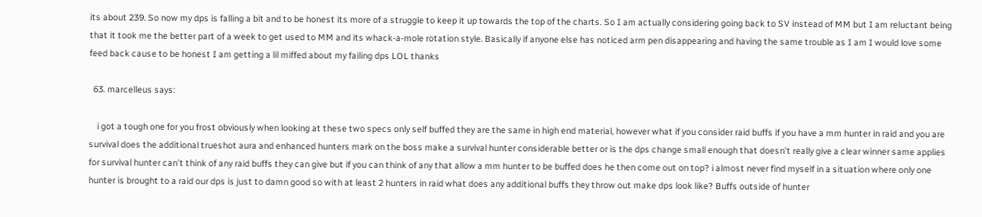its about 239. So now my dps is falling a bit and to be honest its more of a struggle to keep it up towards the top of the charts. So I am actually considering going back to SV instead of MM but I am reluctant being that it took me the better part of a week to get used to MM and its whack-a-mole rotation style. Basically if anyone else has noticed arm pen disappearing and having the same trouble as I am I would love some feed back cause to be honest I am getting a lil miffed about my failing dps LOL thanks

  63. marcelleus says:

    i got a tough one for you frost obviously when looking at these two specs only self buffed they are the same in high end material, however what if you consider raid buffs if you have a mm hunter in raid and you are survival does the additional trueshot aura and enhanced hunters mark on the boss make a survival hunter considerable better or is the dps change small enough that doesn’t really give a clear winner same applies for survival hunter can’t think of any raid buffs they can give but if you can think of any that allow a mm hunter to be buffed does he then come out on top? i almost never find myself in a situation where only one hunter is brought to a raid our dps is just to damn good so with at least 2 hunters in raid what does any additional buffs they throw out make dps look like? Buffs outside of hunter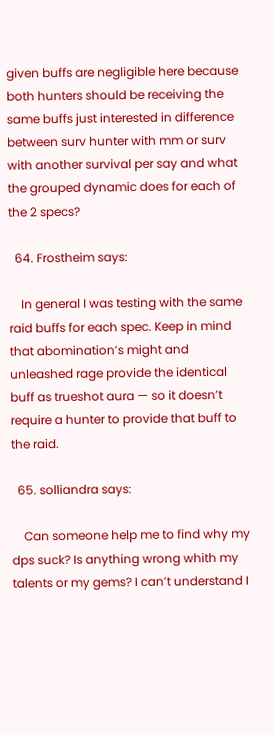given buffs are negligible here because both hunters should be receiving the same buffs just interested in difference between surv hunter with mm or surv with another survival per say and what the grouped dynamic does for each of the 2 specs?

  64. Frostheim says:

    In general I was testing with the same raid buffs for each spec. Keep in mind that abomination’s might and unleashed rage provide the identical buff as trueshot aura — so it doesn’t require a hunter to provide that buff to the raid.

  65. solliandra says:

    Can someone help me to find why my dps suck? Is anything wrong whith my talents or my gems? I can’t understand I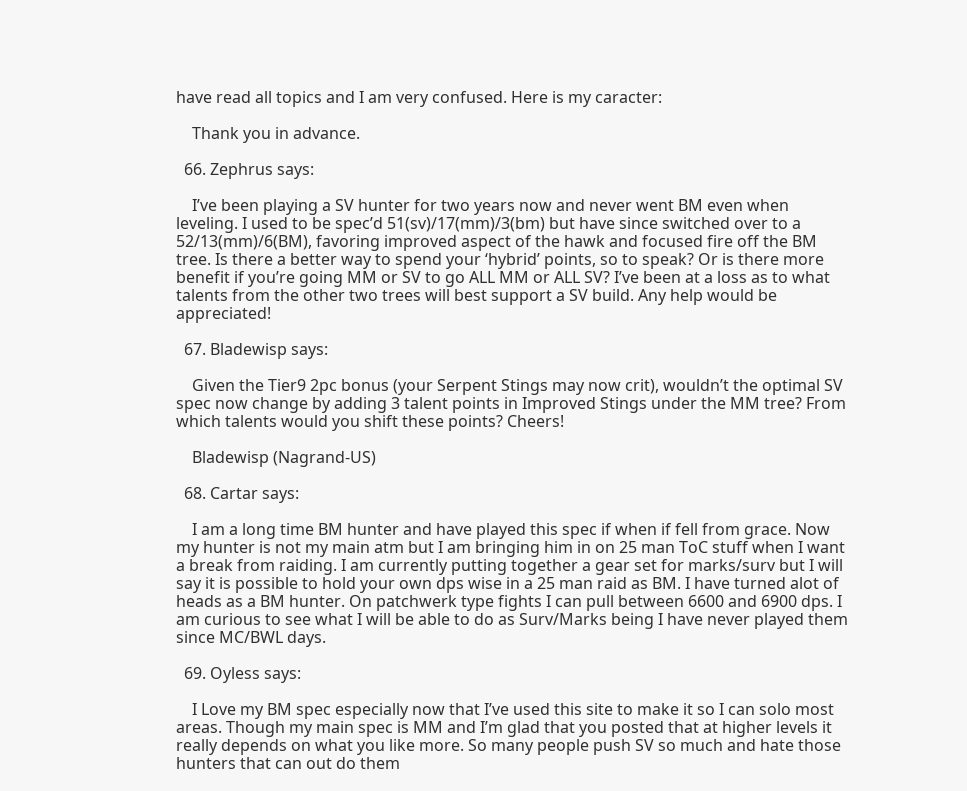have read all topics and I am very confused. Here is my caracter:

    Thank you in advance.

  66. Zephrus says:

    I’ve been playing a SV hunter for two years now and never went BM even when leveling. I used to be spec’d 51(sv)/17(mm)/3(bm) but have since switched over to a 52/13(mm)/6(BM), favoring improved aspect of the hawk and focused fire off the BM tree. Is there a better way to spend your ‘hybrid’ points, so to speak? Or is there more benefit if you’re going MM or SV to go ALL MM or ALL SV? I’ve been at a loss as to what talents from the other two trees will best support a SV build. Any help would be appreciated!

  67. Bladewisp says:

    Given the Tier9 2pc bonus (your Serpent Stings may now crit), wouldn’t the optimal SV spec now change by adding 3 talent points in Improved Stings under the MM tree? From which talents would you shift these points? Cheers!

    Bladewisp (Nagrand-US)

  68. Cartar says:

    I am a long time BM hunter and have played this spec if when if fell from grace. Now my hunter is not my main atm but I am bringing him in on 25 man ToC stuff when I want a break from raiding. I am currently putting together a gear set for marks/surv but I will say it is possible to hold your own dps wise in a 25 man raid as BM. I have turned alot of heads as a BM hunter. On patchwerk type fights I can pull between 6600 and 6900 dps. I am curious to see what I will be able to do as Surv/Marks being I have never played them since MC/BWL days.

  69. Oyless says:

    I Love my BM spec especially now that I’ve used this site to make it so I can solo most areas. Though my main spec is MM and I’m glad that you posted that at higher levels it really depends on what you like more. So many people push SV so much and hate those hunters that can out do them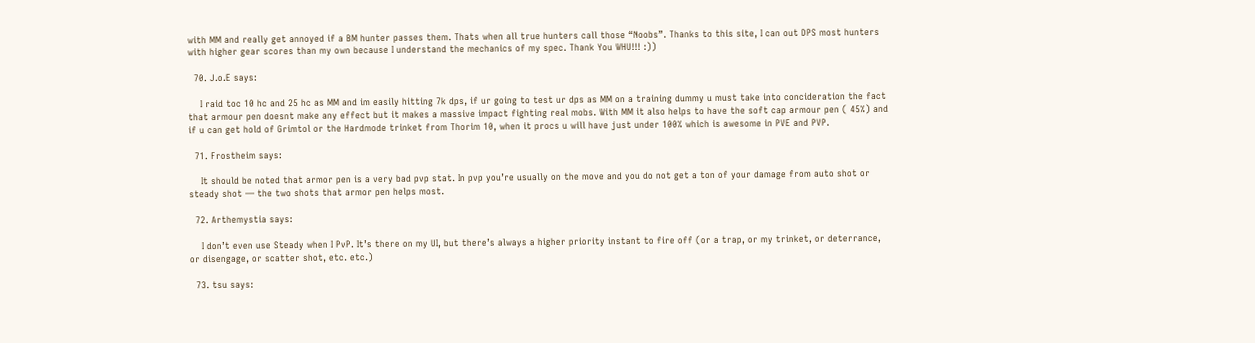with MM and really get annoyed if a BM hunter passes them. Thats when all true hunters call those “Noobs”. Thanks to this site, I can out DPS most hunters with higher gear scores than my own because I understand the mechanics of my spec. Thank You WHU!!! :))

  70. J.o.E says:

    I raid toc 10 hc and 25 hc as MM and im easily hitting 7k dps, if ur going to test ur dps as MM on a training dummy u must take into concideration the fact that armour pen doesnt make any effect but it makes a massive impact fighting real mobs. With MM it also helps to have the soft cap armour pen ( 45%) and if u can get hold of Grimtol or the Hardmode trinket from Thorim 10, when it procs u will have just under 100% which is awesome in PVE and PVP.

  71. Frostheim says:

    It should be noted that armor pen is a very bad pvp stat. In pvp you’re usually on the move and you do not get a ton of your damage from auto shot or steady shot — the two shots that armor pen helps most.

  72. Arthemystia says:

    I don’t even use Steady when I PvP. It’s there on my UI, but there’s always a higher priority instant to fire off (or a trap, or my trinket, or deterrance, or disengage, or scatter shot, etc. etc.)

  73. tsu says: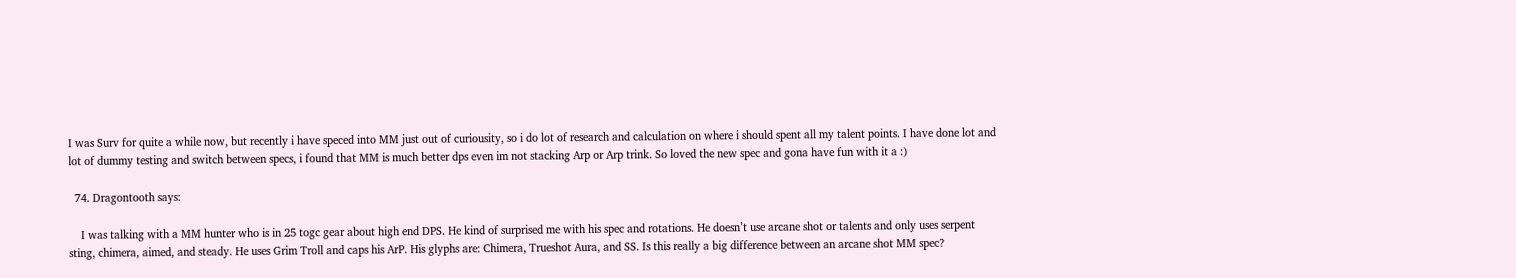I was Surv for quite a while now, but recently i have speced into MM just out of curiousity, so i do lot of research and calculation on where i should spent all my talent points. I have done lot and lot of dummy testing and switch between specs, i found that MM is much better dps even im not stacking Arp or Arp trink. So loved the new spec and gona have fun with it a :)

  74. Dragontooth says:

    I was talking with a MM hunter who is in 25 togc gear about high end DPS. He kind of surprised me with his spec and rotations. He doesn’t use arcane shot or talents and only uses serpent sting, chimera, aimed, and steady. He uses Grim Troll and caps his ArP. His glyphs are: Chimera, Trueshot Aura, and SS. Is this really a big difference between an arcane shot MM spec?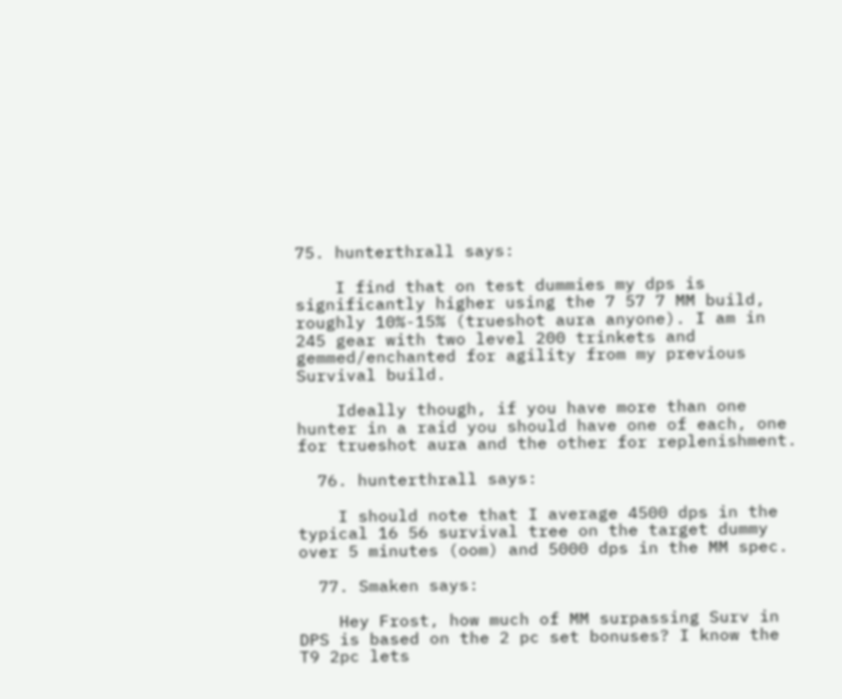75. hunterthrall says:

    I find that on test dummies my dps is significantly higher using the 7 57 7 MM build, roughly 10%-15% (trueshot aura anyone). I am in 245 gear with two level 200 trinkets and gemmed/enchanted for agility from my previous Survival build.

    Ideally though, if you have more than one hunter in a raid you should have one of each, one for trueshot aura and the other for replenishment.

  76. hunterthrall says:

    I should note that I average 4500 dps in the typical 16 56 survival tree on the target dummy over 5 minutes (oom) and 5000 dps in the MM spec.

  77. Smaken says:

    Hey Frost, how much of MM surpassing Surv in DPS is based on the 2 pc set bonuses? I know the T9 2pc lets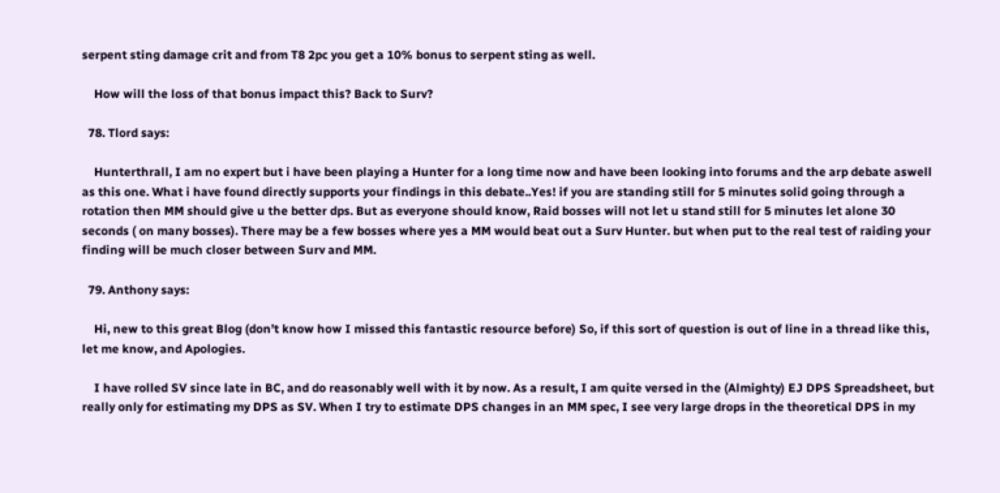serpent sting damage crit and from T8 2pc you get a 10% bonus to serpent sting as well.

    How will the loss of that bonus impact this? Back to Surv?

  78. Tlord says:

    Hunterthrall, I am no expert but i have been playing a Hunter for a long time now and have been looking into forums and the arp debate aswell as this one. What i have found directly supports your findings in this debate..Yes! if you are standing still for 5 minutes solid going through a rotation then MM should give u the better dps. But as everyone should know, Raid bosses will not let u stand still for 5 minutes let alone 30 seconds ( on many bosses). There may be a few bosses where yes a MM would beat out a Surv Hunter. but when put to the real test of raiding your finding will be much closer between Surv and MM.

  79. Anthony says:

    Hi, new to this great Blog (don’t know how I missed this fantastic resource before) So, if this sort of question is out of line in a thread like this, let me know, and Apologies.

    I have rolled SV since late in BC, and do reasonably well with it by now. As a result, I am quite versed in the (Almighty) EJ DPS Spreadsheet, but really only for estimating my DPS as SV. When I try to estimate DPS changes in an MM spec, I see very large drops in the theoretical DPS in my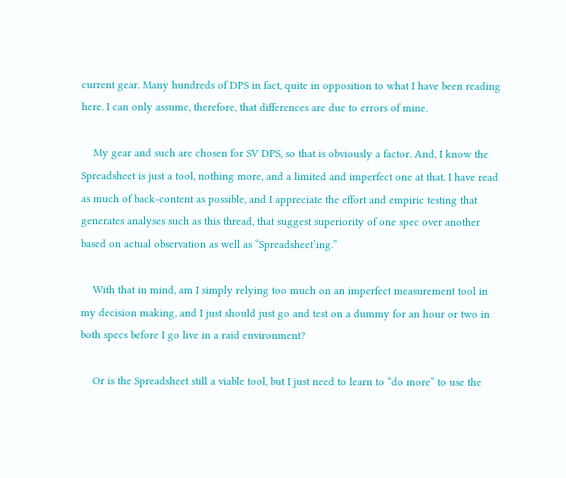current gear. Many hundreds of DPS in fact, quite in opposition to what I have been reading here. I can only assume, therefore, that differences are due to errors of mine.

    My gear and such are chosen for SV DPS, so that is obviously a factor. And, I know the Spreadsheet is just a tool, nothing more, and a limited and imperfect one at that. I have read as much of back-content as possible, and I appreciate the effort and empiric testing that generates analyses such as this thread, that suggest superiority of one spec over another based on actual observation as well as “Spreadsheet’ing.”

    With that in mind, am I simply relying too much on an imperfect measurement tool in my decision making, and I just should just go and test on a dummy for an hour or two in both specs before I go live in a raid environment?

    Or is the Spreadsheet still a viable tool, but I just need to learn to “do more” to use the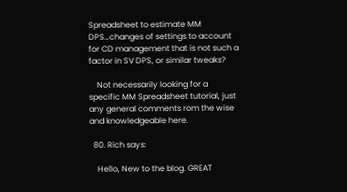Spreadsheet to estimate MM DPS…changes of settings to account for CD management that is not such a factor in SV DPS, or similar tweaks?

    Not necessarily looking for a specific MM Spreadsheet tutorial, just any general comments rom the wise and knowledgeable here.

  80. Rich says:

    Hello, New to the blog. GREAT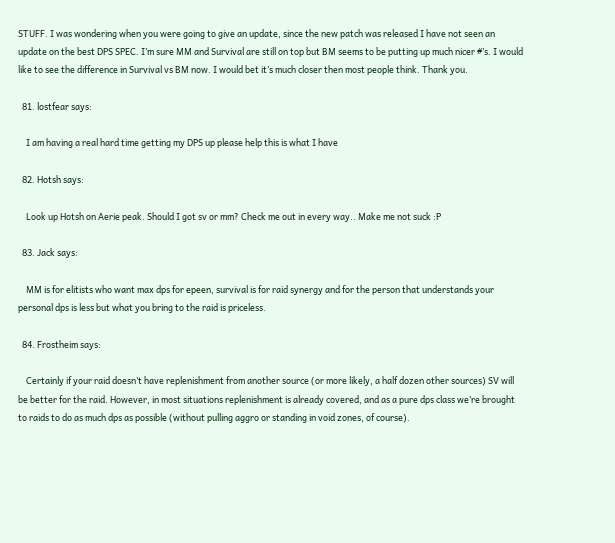STUFF. I was wondering when you were going to give an update, since the new patch was released I have not seen an update on the best DPS SPEC. I’m sure MM and Survival are still on top but BM seems to be putting up much nicer #’s. I would like to see the difference in Survival vs BM now. I would bet it’s much closer then most people think. Thank you.

  81. lostfear says:

    I am having a real hard time getting my DPS up please help this is what I have

  82. Hotsh says:

    Look up Hotsh on Aerie peak. Should I got sv or mm? Check me out in every way.. Make me not suck :P

  83. Jack says:

    MM is for elitists who want max dps for epeen, survival is for raid synergy and for the person that understands your personal dps is less but what you bring to the raid is priceless.

  84. Frostheim says:

    Certainly if your raid doesn’t have replenishment from another source (or more likely, a half dozen other sources) SV will be better for the raid. However, in most situations replenishment is already covered, and as a pure dps class we’re brought to raids to do as much dps as possible (without pulling aggro or standing in void zones, of course).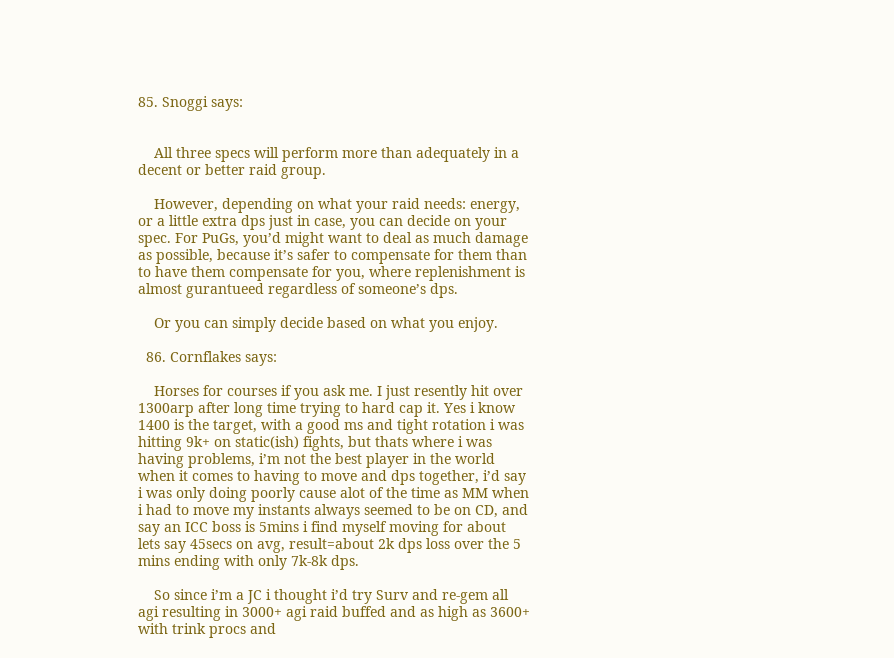85. Snoggi says:


    All three specs will perform more than adequately in a decent or better raid group.

    However, depending on what your raid needs: energy, or a little extra dps just in case, you can decide on your spec. For PuGs, you’d might want to deal as much damage as possible, because it’s safer to compensate for them than to have them compensate for you, where replenishment is almost gurantueed regardless of someone’s dps.

    Or you can simply decide based on what you enjoy.

  86. Cornflakes says:

    Horses for courses if you ask me. I just resently hit over 1300arp after long time trying to hard cap it. Yes i know 1400 is the target, with a good ms and tight rotation i was hitting 9k+ on static(ish) fights, but thats where i was having problems, i’m not the best player in the world when it comes to having to move and dps together, i’d say i was only doing poorly cause alot of the time as MM when i had to move my instants always seemed to be on CD, and say an ICC boss is 5mins i find myself moving for about lets say 45secs on avg, result=about 2k dps loss over the 5 mins ending with only 7k-8k dps.

    So since i’m a JC i thought i’d try Surv and re-gem all agi resulting in 3000+ agi raid buffed and as high as 3600+ with trink procs and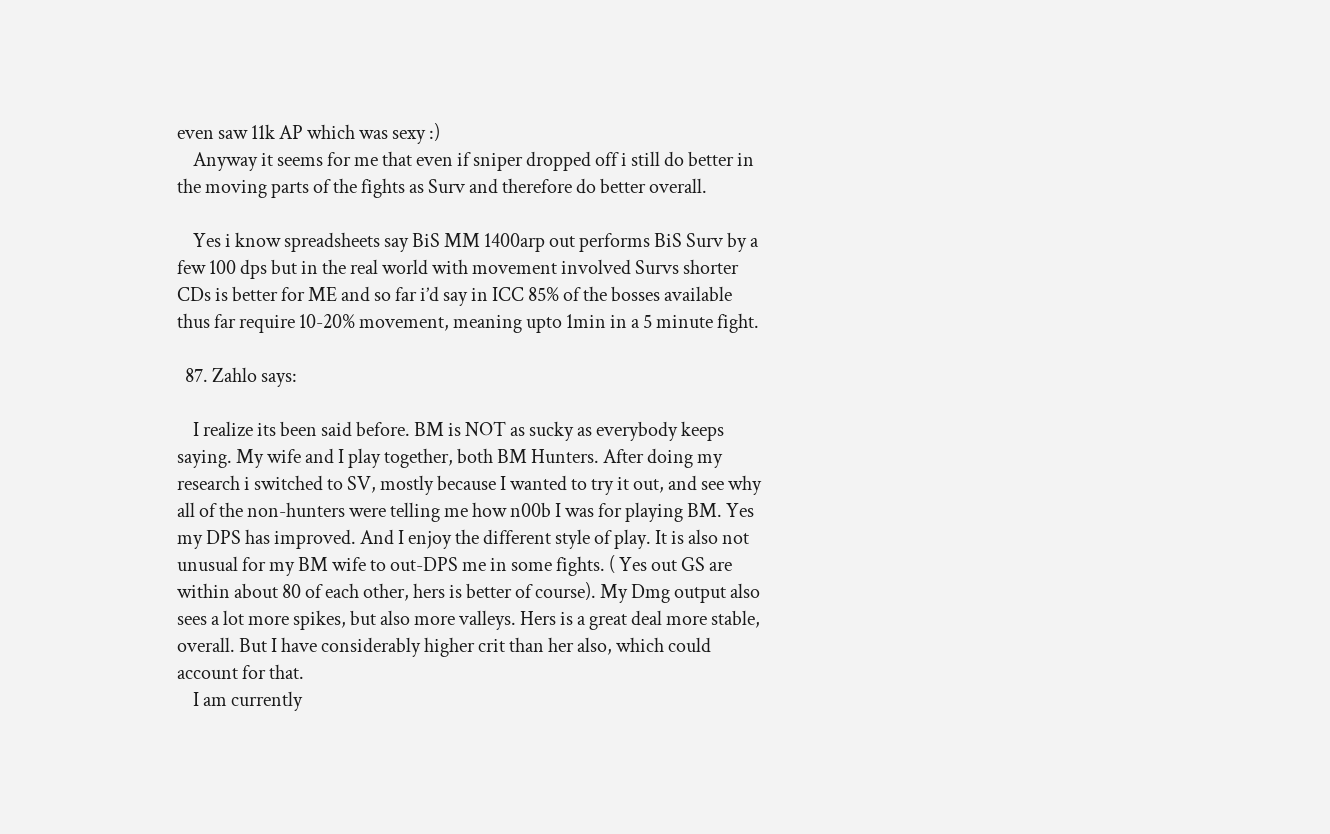even saw 11k AP which was sexy :)
    Anyway it seems for me that even if sniper dropped off i still do better in the moving parts of the fights as Surv and therefore do better overall.

    Yes i know spreadsheets say BiS MM 1400arp out performs BiS Surv by a few 100 dps but in the real world with movement involved Survs shorter CDs is better for ME and so far i’d say in ICC 85% of the bosses available thus far require 10-20% movement, meaning upto 1min in a 5 minute fight.

  87. Zahlo says:

    I realize its been said before. BM is NOT as sucky as everybody keeps saying. My wife and I play together, both BM Hunters. After doing my research i switched to SV, mostly because I wanted to try it out, and see why all of the non-hunters were telling me how n00b I was for playing BM. Yes my DPS has improved. And I enjoy the different style of play. It is also not unusual for my BM wife to out-DPS me in some fights. ( Yes out GS are within about 80 of each other, hers is better of course). My Dmg output also sees a lot more spikes, but also more valleys. Hers is a great deal more stable, overall. But I have considerably higher crit than her also, which could account for that.
    I am currently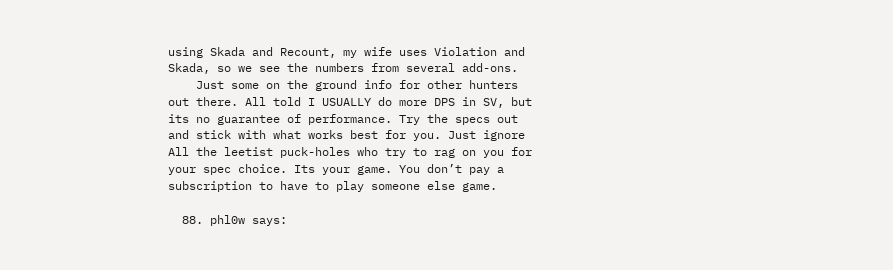using Skada and Recount, my wife uses Violation and Skada, so we see the numbers from several add-ons.
    Just some on the ground info for other hunters out there. All told I USUALLY do more DPS in SV, but its no guarantee of performance. Try the specs out and stick with what works best for you. Just ignore All the leetist puck-holes who try to rag on you for your spec choice. Its your game. You don’t pay a subscription to have to play someone else game.

  88. phl0w says: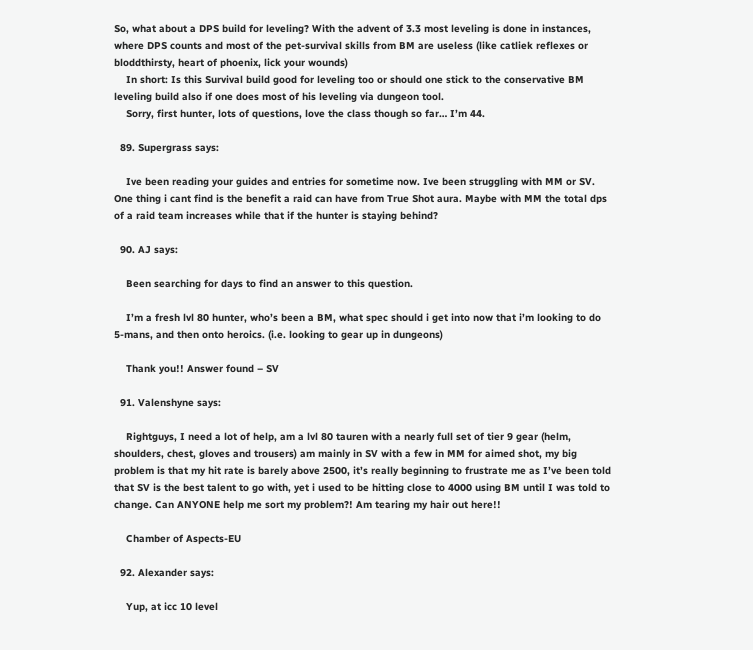So, what about a DPS build for leveling? With the advent of 3.3 most leveling is done in instances, where DPS counts and most of the pet-survival skills from BM are useless (like catliek reflexes or bloddthirsty, heart of phoenix, lick your wounds)
    In short: Is this Survival build good for leveling too or should one stick to the conservative BM leveling build also if one does most of his leveling via dungeon tool.
    Sorry, first hunter, lots of questions, love the class though so far… I’m 44.

  89. Supergrass says:

    Ive been reading your guides and entries for sometime now. Ive been struggling with MM or SV. One thing i cant find is the benefit a raid can have from True Shot aura. Maybe with MM the total dps of a raid team increases while that if the hunter is staying behind?

  90. AJ says:

    Been searching for days to find an answer to this question.

    I’m a fresh lvl 80 hunter, who’s been a BM, what spec should i get into now that i’m looking to do 5-mans, and then onto heroics. (i.e. looking to gear up in dungeons)

    Thank you!! Answer found – SV

  91. Valenshyne says:

    Rightguys, I need a lot of help, am a lvl 80 tauren with a nearly full set of tier 9 gear (helm, shoulders, chest, gloves and trousers) am mainly in SV with a few in MM for aimed shot, my big problem is that my hit rate is barely above 2500, it’s really beginning to frustrate me as I’ve been told that SV is the best talent to go with, yet i used to be hitting close to 4000 using BM until I was told to change. Can ANYONE help me sort my problem?! Am tearing my hair out here!!

    Chamber of Aspects-EU

  92. Alexander says:

    Yup, at icc 10 level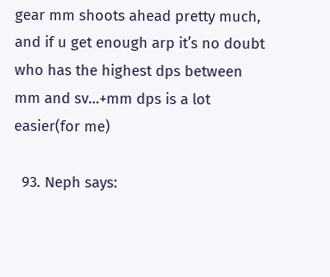gear mm shoots ahead pretty much, and if u get enough arp it’s no doubt who has the highest dps between mm and sv…+mm dps is a lot easier(for me)

  93. Neph says: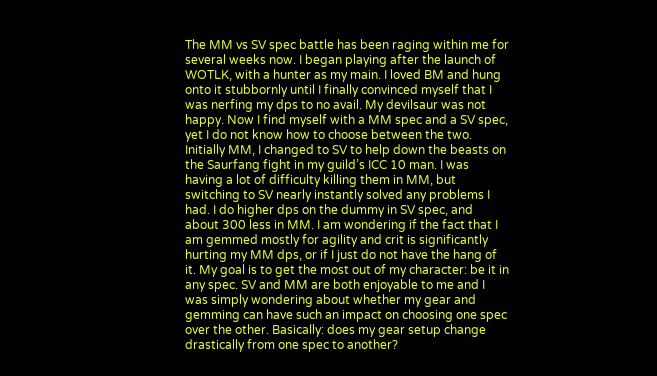The MM vs SV spec battle has been raging within me for several weeks now. I began playing after the launch of WOTLK, with a hunter as my main. I loved BM and hung onto it stubbornly until I finally convinced myself that I was nerfing my dps to no avail. My devilsaur was not happy. Now I find myself with a MM spec and a SV spec, yet I do not know how to choose between the two. Initially MM, I changed to SV to help down the beasts on the Saurfang fight in my guild’s ICC 10 man. I was having a lot of difficulty killing them in MM, but switching to SV nearly instantly solved any problems I had. I do higher dps on the dummy in SV spec, and about 300 less in MM. I am wondering if the fact that I am gemmed mostly for agility and crit is significantly hurting my MM dps, or if I just do not have the hang of it. My goal is to get the most out of my character: be it in any spec. SV and MM are both enjoyable to me and I was simply wondering about whether my gear and gemming can have such an impact on choosing one spec over the other. Basically: does my gear setup change drastically from one spec to another?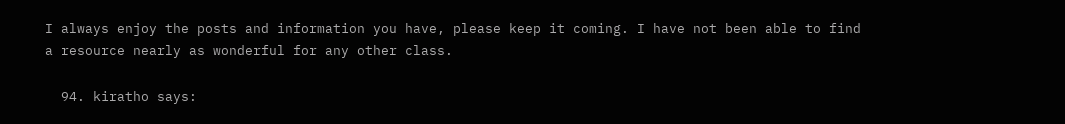I always enjoy the posts and information you have, please keep it coming. I have not been able to find a resource nearly as wonderful for any other class.

  94. kiratho says: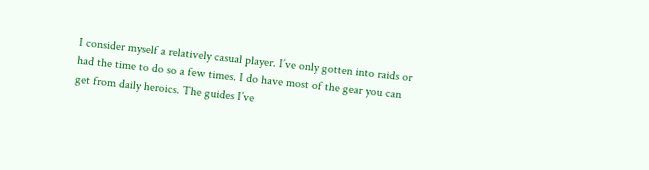I consider myself a relatively casual player. I’ve only gotten into raids or had the time to do so a few times. I do have most of the gear you can get from daily heroics. The guides I’ve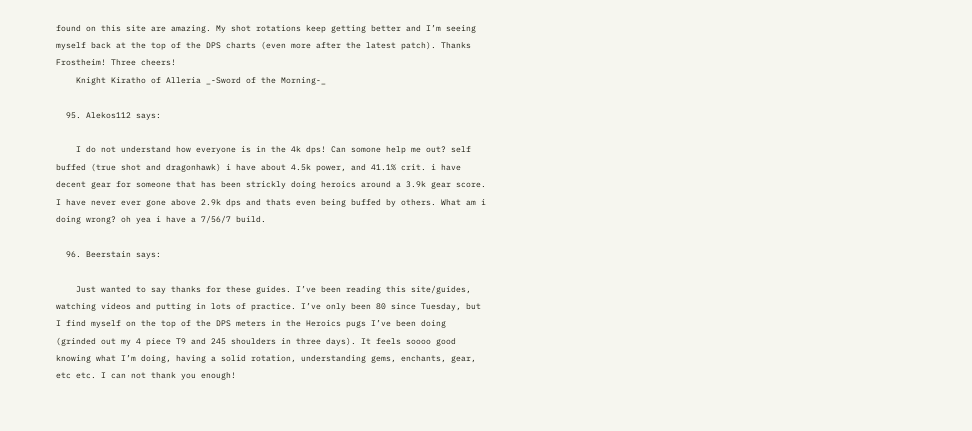found on this site are amazing. My shot rotations keep getting better and I’m seeing myself back at the top of the DPS charts (even more after the latest patch). Thanks Frostheim! Three cheers!
    Knight Kiratho of Alleria _-Sword of the Morning-_

  95. Alekos112 says:

    I do not understand how everyone is in the 4k dps! Can somone help me out? self buffed (true shot and dragonhawk) i have about 4.5k power, and 41.1% crit. i have decent gear for someone that has been strickly doing heroics around a 3.9k gear score. I have never ever gone above 2.9k dps and thats even being buffed by others. What am i doing wrong? oh yea i have a 7/56/7 build.

  96. Beerstain says:

    Just wanted to say thanks for these guides. I’ve been reading this site/guides, watching videos and putting in lots of practice. I’ve only been 80 since Tuesday, but I find myself on the top of the DPS meters in the Heroics pugs I’ve been doing (grinded out my 4 piece T9 and 245 shoulders in three days). It feels soooo good knowing what I’m doing, having a solid rotation, understanding gems, enchants, gear, etc etc. I can not thank you enough!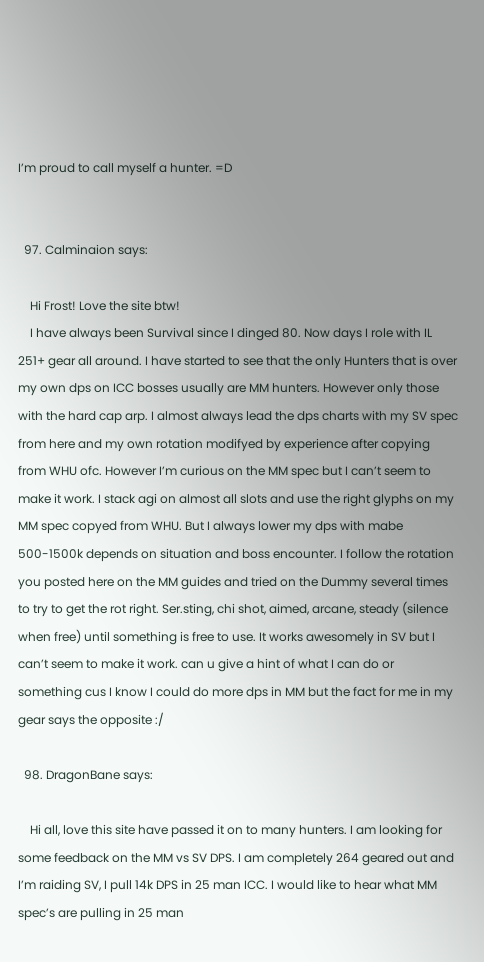I’m proud to call myself a hunter. =D


  97. Calminaion says:

    Hi Frost! Love the site btw!
    I have always been Survival since I dinged 80. Now days I role with IL 251+ gear all around. I have started to see that the only Hunters that is over my own dps on ICC bosses usually are MM hunters. However only those with the hard cap arp. I almost always lead the dps charts with my SV spec from here and my own rotation modifyed by experience after copying from WHU ofc. However I’m curious on the MM spec but I can’t seem to make it work. I stack agi on almost all slots and use the right glyphs on my MM spec copyed from WHU. But I always lower my dps with mabe 500-1500k depends on situation and boss encounter. I follow the rotation you posted here on the MM guides and tried on the Dummy several times to try to get the rot right. Ser.sting, chi shot, aimed, arcane, steady (silence when free) until something is free to use. It works awesomely in SV but I can’t seem to make it work. can u give a hint of what I can do or something cus I know I could do more dps in MM but the fact for me in my gear says the opposite :/

  98. DragonBane says:

    Hi all, love this site have passed it on to many hunters. I am looking for some feedback on the MM vs SV DPS. I am completely 264 geared out and I’m raiding SV, I pull 14k DPS in 25 man ICC. I would like to hear what MM spec’s are pulling in 25 man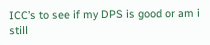ICC’s to see if my DPS is good or am i still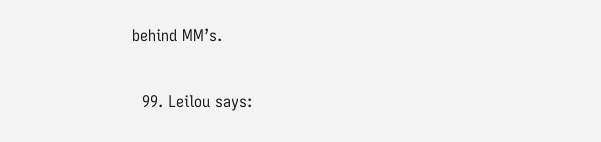behind MM’s.

  99. Leilou says: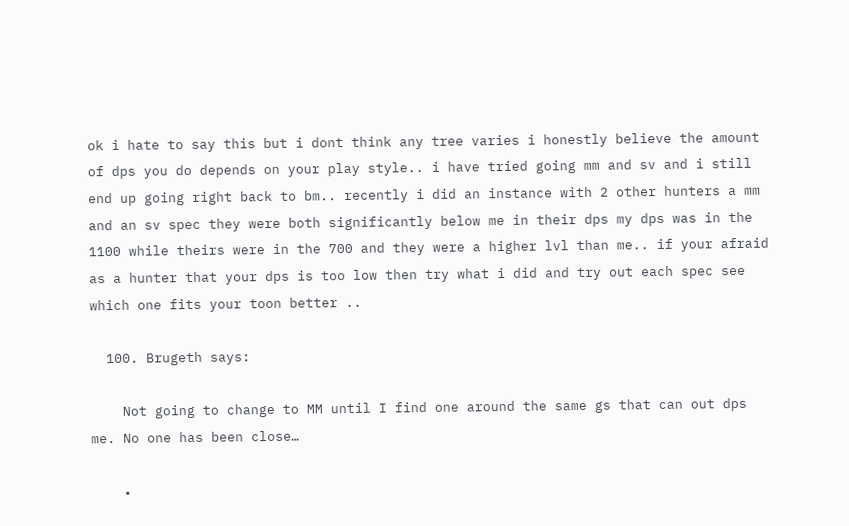ok i hate to say this but i dont think any tree varies i honestly believe the amount of dps you do depends on your play style.. i have tried going mm and sv and i still end up going right back to bm.. recently i did an instance with 2 other hunters a mm and an sv spec they were both significantly below me in their dps my dps was in the 1100 while theirs were in the 700 and they were a higher lvl than me.. if your afraid as a hunter that your dps is too low then try what i did and try out each spec see which one fits your toon better ..

  100. Brugeth says:

    Not going to change to MM until I find one around the same gs that can out dps me. No one has been close…

    •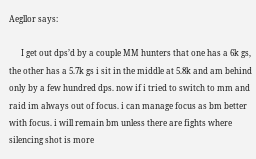Aegllor says:

      I get out dps’d by a couple MM hunters that one has a 6k gs, the other has a 5.7k gs i sit in the middle at 5.8k and am behind only by a few hundred dps. now if i tried to switch to mm and raid im always out of focus. i can manage focus as bm better with focus. i will remain bm unless there are fights where silencing shot is more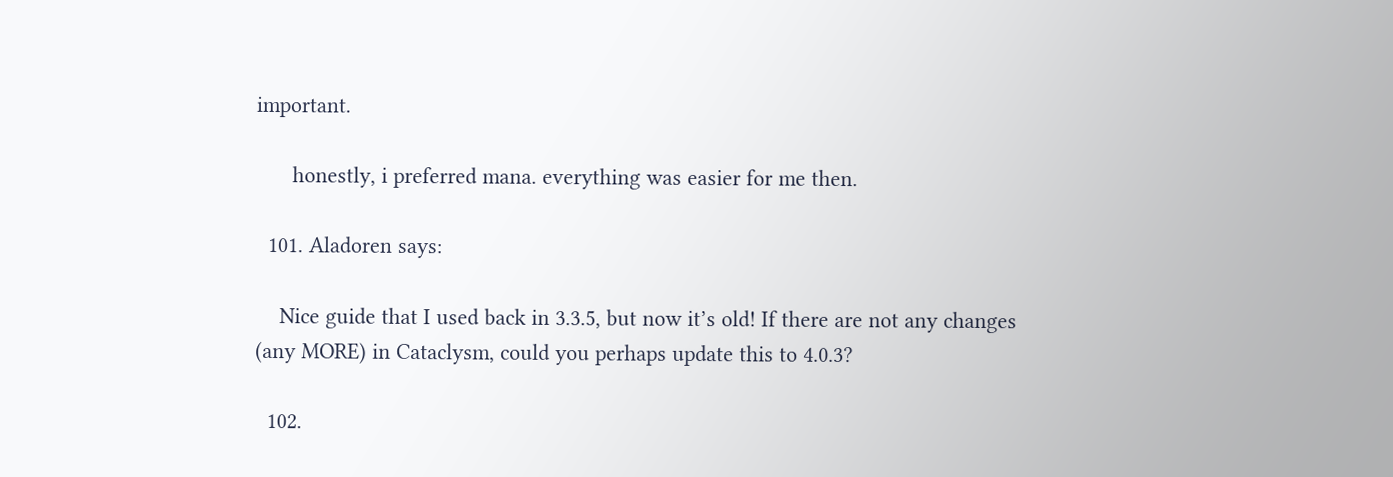important.

      honestly, i preferred mana. everything was easier for me then.

  101. Aladoren says:

    Nice guide that I used back in 3.3.5, but now it’s old! If there are not any changes (any MORE) in Cataclysm, could you perhaps update this to 4.0.3?

  102.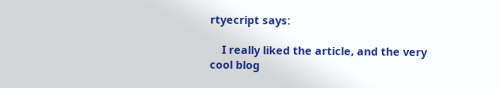rtyecript says:

    I really liked the article, and the very cool blog